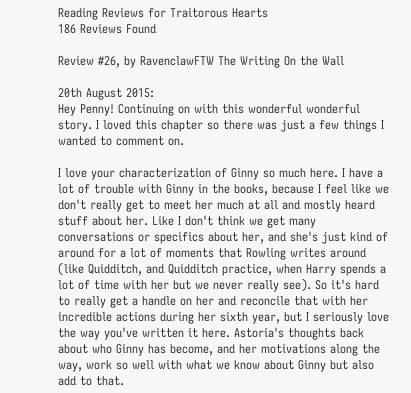Reading Reviews for Traitorous Hearts
186 Reviews Found

Review #26, by RavenclawFTW The Writing On the Wall

20th August 2015:
Hey Penny! Continuing on with this wonderful wonderful story. I loved this chapter so there was just a few things I wanted to comment on.

I love your characterization of Ginny so much here. I have a lot of trouble with Ginny in the books, because I feel like we don't really get to meet her much at all and mostly heard stuff about her. Like I don't think we get many conversations or specifics about her, and she's just kind of around for a lot of moments that Rowling writes around (like Quidditch, and Quidditch practice, when Harry spends a lot of time with her but we never really see). So it's hard to really get a handle on her and reconcile that with her incredible actions during her sixth year, but I seriously love the way you've written it here. Astoria's thoughts back about who Ginny has become, and her motivations along the way, work so well with what we know about Ginny but also add to that.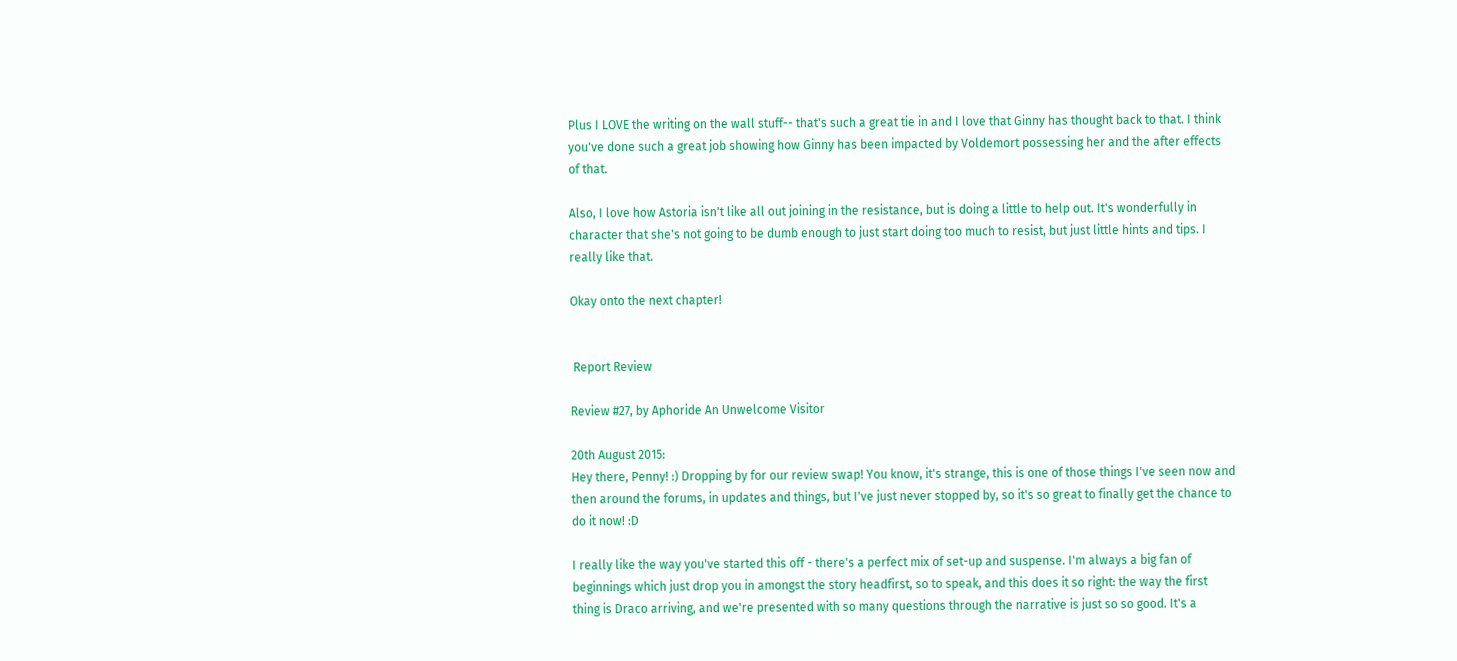Plus I LOVE the writing on the wall stuff-- that's such a great tie in and I love that Ginny has thought back to that. I think you've done such a great job showing how Ginny has been impacted by Voldemort possessing her and the after effects of that.

Also, I love how Astoria isn't like all out joining in the resistance, but is doing a little to help out. It's wonderfully in character that she's not going to be dumb enough to just start doing too much to resist, but just little hints and tips. I really like that.

Okay onto the next chapter!


 Report Review

Review #27, by Aphoride An Unwelcome Visitor

20th August 2015:
Hey there, Penny! :) Dropping by for our review swap! You know, it's strange, this is one of those things I've seen now and then around the forums, in updates and things, but I've just never stopped by, so it's so great to finally get the chance to do it now! :D

I really like the way you've started this off - there's a perfect mix of set-up and suspense. I'm always a big fan of beginnings which just drop you in amongst the story headfirst, so to speak, and this does it so right: the way the first thing is Draco arriving, and we're presented with so many questions through the narrative is just so so good. It's a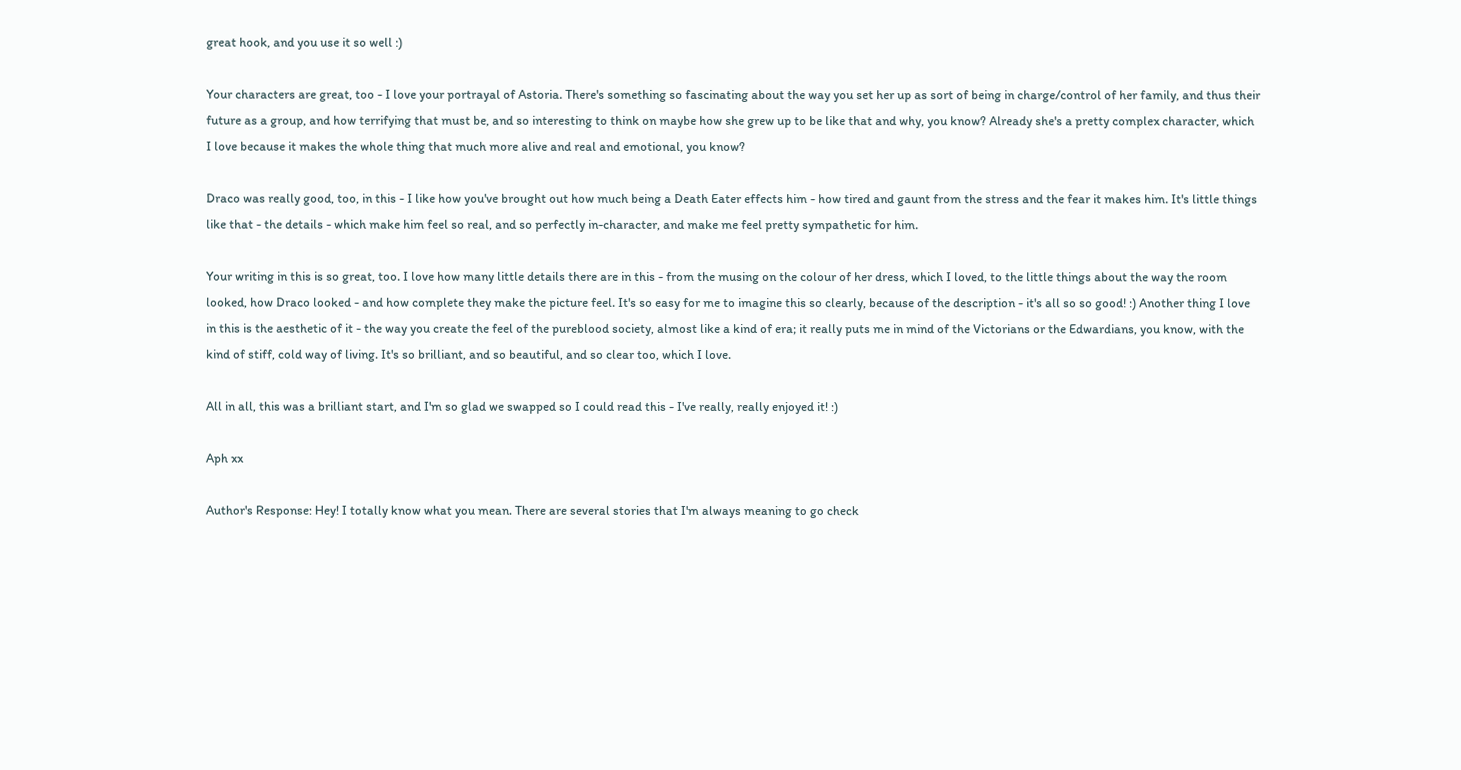great hook, and you use it so well :)

Your characters are great, too - I love your portrayal of Astoria. There's something so fascinating about the way you set her up as sort of being in charge/control of her family, and thus their future as a group, and how terrifying that must be, and so interesting to think on maybe how she grew up to be like that and why, you know? Already she's a pretty complex character, which I love because it makes the whole thing that much more alive and real and emotional, you know?

Draco was really good, too, in this - I like how you've brought out how much being a Death Eater effects him - how tired and gaunt from the stress and the fear it makes him. It's little things like that - the details - which make him feel so real, and so perfectly in-character, and make me feel pretty sympathetic for him.

Your writing in this is so great, too. I love how many little details there are in this - from the musing on the colour of her dress, which I loved, to the little things about the way the room looked, how Draco looked - and how complete they make the picture feel. It's so easy for me to imagine this so clearly, because of the description - it's all so so good! :) Another thing I love in this is the aesthetic of it - the way you create the feel of the pureblood society, almost like a kind of era; it really puts me in mind of the Victorians or the Edwardians, you know, with the kind of stiff, cold way of living. It's so brilliant, and so beautiful, and so clear too, which I love.

All in all, this was a brilliant start, and I'm so glad we swapped so I could read this - I've really, really enjoyed it! :)

Aph xx

Author's Response: Hey! I totally know what you mean. There are several stories that I'm always meaning to go check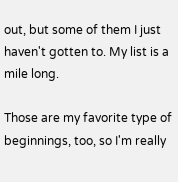out, but some of them I just haven't gotten to. My list is a mile long.

Those are my favorite type of beginnings, too, so I'm really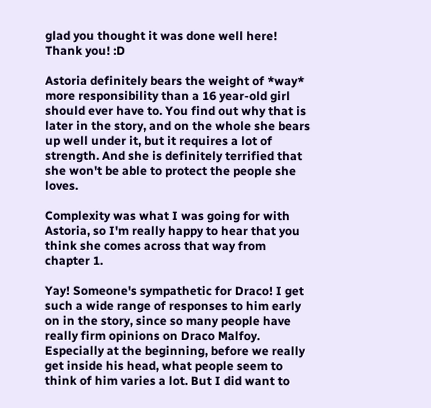glad you thought it was done well here! Thank you! :D

Astoria definitely bears the weight of *way* more responsibility than a 16 year-old girl should ever have to. You find out why that is later in the story, and on the whole she bears up well under it, but it requires a lot of strength. And she is definitely terrified that she won't be able to protect the people she loves.

Complexity was what I was going for with Astoria, so I'm really happy to hear that you think she comes across that way from chapter 1.

Yay! Someone's sympathetic for Draco! I get such a wide range of responses to him early on in the story, since so many people have really firm opinions on Draco Malfoy. Especially at the beginning, before we really get inside his head, what people seem to think of him varies a lot. But I did want to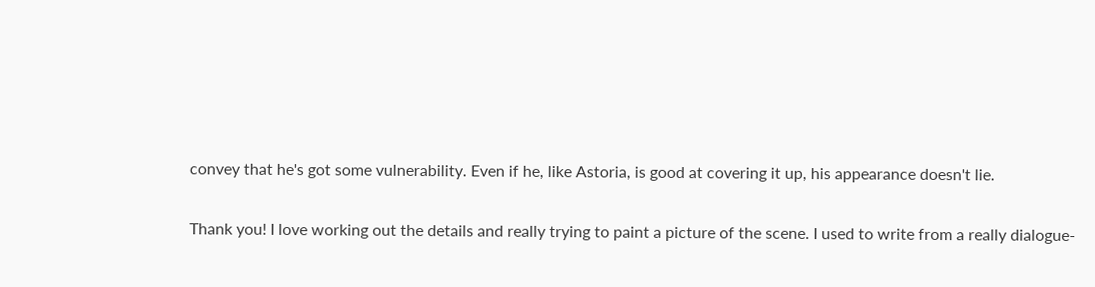convey that he's got some vulnerability. Even if he, like Astoria, is good at covering it up, his appearance doesn't lie.

Thank you! I love working out the details and really trying to paint a picture of the scene. I used to write from a really dialogue-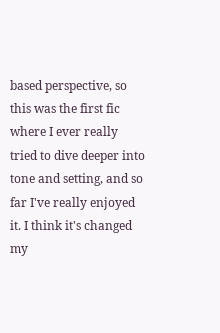based perspective, so this was the first fic where I ever really tried to dive deeper into tone and setting, and so far I've really enjoyed it. I think it's changed my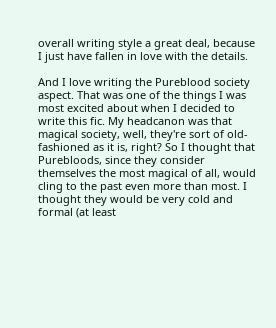overall writing style a great deal, because I just have fallen in love with the details.

And I love writing the Pureblood society aspect. That was one of the things I was most excited about when I decided to write this fic. My headcanon was that magical society, well, they're sort of old-fashioned as it is, right? So I thought that Purebloods, since they consider themselves the most magical of all, would cling to the past even more than most. I thought they would be very cold and formal (at least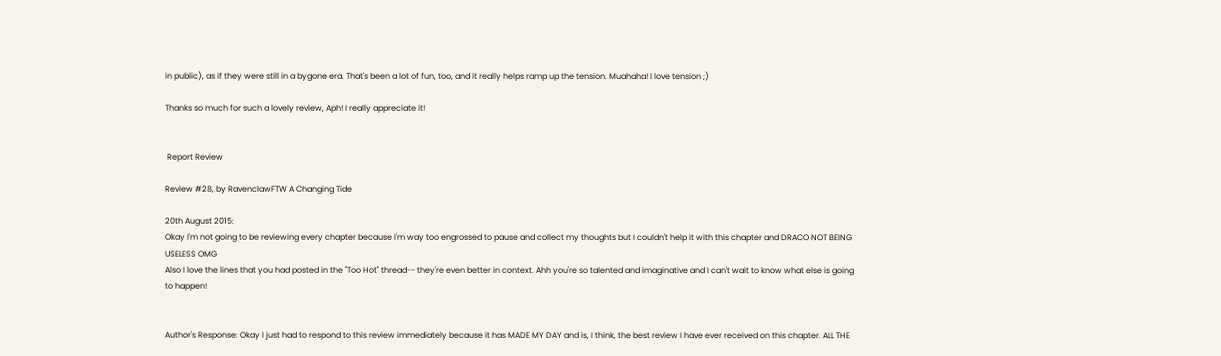in public), as if they were still in a bygone era. That's been a lot of fun, too, and it really helps ramp up the tension. Muahaha! I love tension ;)

Thanks so much for such a lovely review, Aph! I really appreciate it!


 Report Review

Review #28, by RavenclawFTW A Changing Tide

20th August 2015:
Okay I'm not going to be reviewing every chapter because I'm way too engrossed to pause and collect my thoughts but I couldn't help it with this chapter and DRACO NOT BEING USELESS OMG
Also I love the lines that you had posted in the "Too Hot" thread-- they're even better in context. Ahh you're so talented and imaginative and I can't wait to know what else is going to happen!


Author's Response: Okay I just had to respond to this review immediately because it has MADE MY DAY and is, I think, the best review I have ever received on this chapter. ALL THE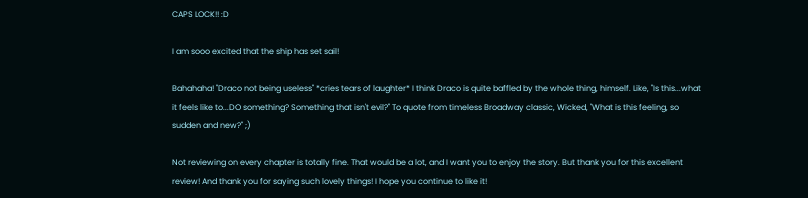CAPS LOCK!! :D

I am sooo excited that the ship has set sail!

Bahahaha! "Draco not being useless" *cries tears of laughter* I think Draco is quite baffled by the whole thing, himself. Like, "Is this...what it feels like to...DO something? Something that isn't evil?" To quote from timeless Broadway classic, Wicked, "What is this feeling, so sudden and new?" ;)

Not reviewing on every chapter is totally fine. That would be a lot, and I want you to enjoy the story. But thank you for this excellent review! And thank you for saying such lovely things! I hope you continue to like it!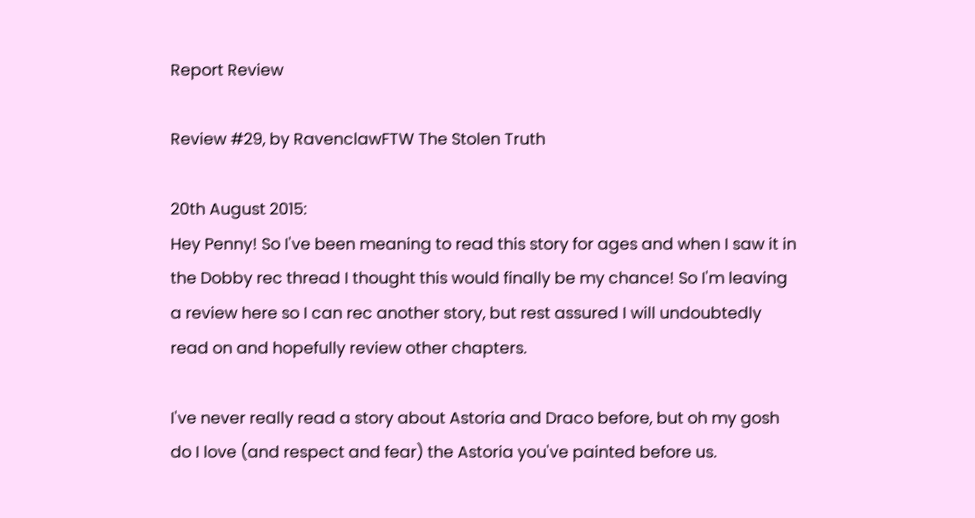Report Review

Review #29, by RavenclawFTW The Stolen Truth

20th August 2015:
Hey Penny! So I've been meaning to read this story for ages and when I saw it in the Dobby rec thread I thought this would finally be my chance! So I'm leaving a review here so I can rec another story, but rest assured I will undoubtedly read on and hopefully review other chapters.

I've never really read a story about Astoria and Draco before, but oh my gosh do I love (and respect and fear) the Astoria you've painted before us.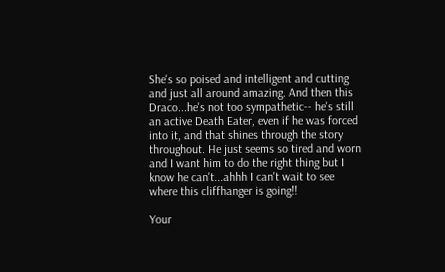She's so poised and intelligent and cutting and just all around amazing. And then this Draco...he's not too sympathetic-- he's still an active Death Eater, even if he was forced into it, and that shines through the story throughout. He just seems so tired and worn and I want him to do the right thing but I know he can't...ahhh I can't wait to see where this cliffhanger is going!!

Your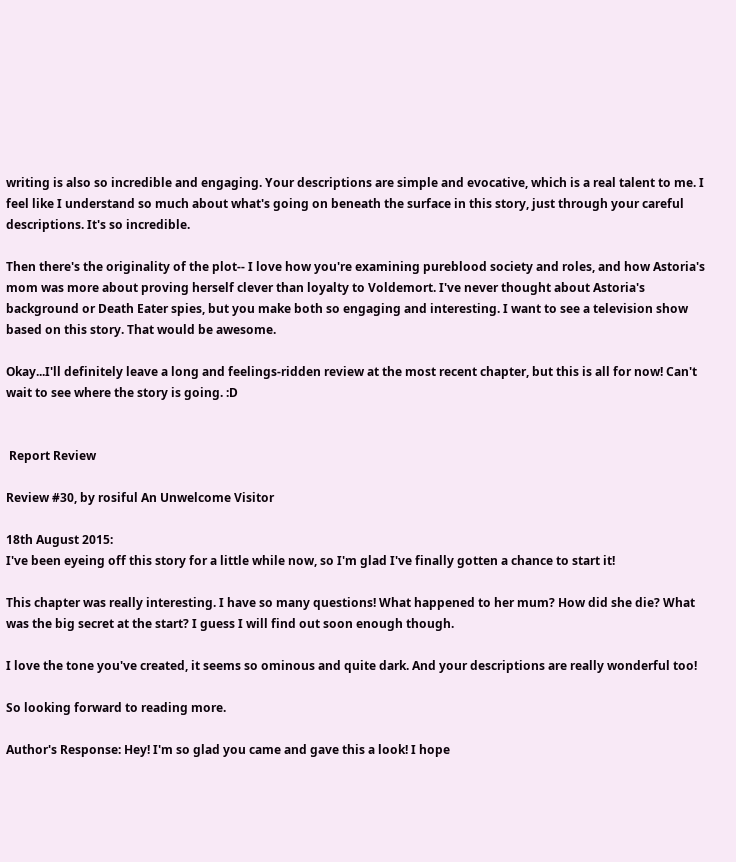writing is also so incredible and engaging. Your descriptions are simple and evocative, which is a real talent to me. I feel like I understand so much about what's going on beneath the surface in this story, just through your careful descriptions. It's so incredible.

Then there's the originality of the plot-- I love how you're examining pureblood society and roles, and how Astoria's mom was more about proving herself clever than loyalty to Voldemort. I've never thought about Astoria's background or Death Eater spies, but you make both so engaging and interesting. I want to see a television show based on this story. That would be awesome.

Okay...I'll definitely leave a long and feelings-ridden review at the most recent chapter, but this is all for now! Can't wait to see where the story is going. :D


 Report Review

Review #30, by rosiful An Unwelcome Visitor

18th August 2015:
I've been eyeing off this story for a little while now, so I'm glad I've finally gotten a chance to start it!

This chapter was really interesting. I have so many questions! What happened to her mum? How did she die? What was the big secret at the start? I guess I will find out soon enough though.

I love the tone you've created, it seems so ominous and quite dark. And your descriptions are really wonderful too!

So looking forward to reading more.

Author's Response: Hey! I'm so glad you came and gave this a look! I hope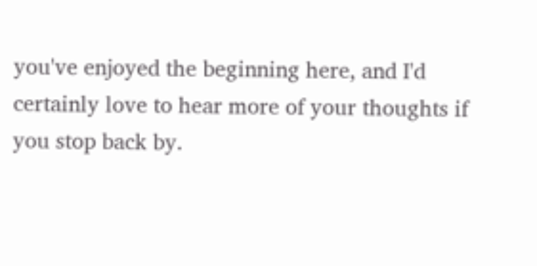you've enjoyed the beginning here, and I'd certainly love to hear more of your thoughts if you stop back by.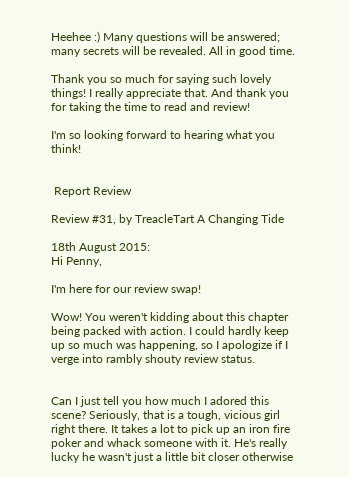Heehee :) Many questions will be answered; many secrets will be revealed. All in good time.

Thank you so much for saying such lovely things! I really appreciate that. And thank you for taking the time to read and review!

I'm so looking forward to hearing what you think!


 Report Review

Review #31, by TreacleTart A Changing Tide

18th August 2015:
Hi Penny,

I'm here for our review swap!

Wow! You weren't kidding about this chapter being packed with action. I could hardly keep up so much was happening, so I apologize if I verge into rambly shouty review status.


Can I just tell you how much I adored this scene? Seriously, that is a tough, vicious girl right there. It takes a lot to pick up an iron fire poker and whack someone with it. He's really lucky he wasn't just a little bit closer otherwise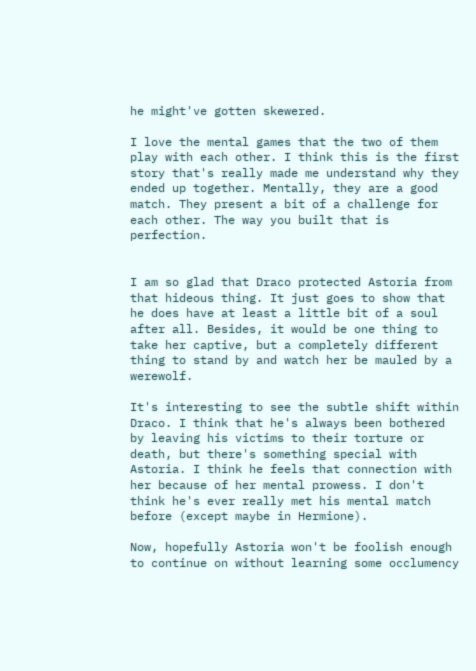he might've gotten skewered.

I love the mental games that the two of them play with each other. I think this is the first story that's really made me understand why they ended up together. Mentally, they are a good match. They present a bit of a challenge for each other. The way you built that is perfection.


I am so glad that Draco protected Astoria from that hideous thing. It just goes to show that he does have at least a little bit of a soul after all. Besides, it would be one thing to take her captive, but a completely different thing to stand by and watch her be mauled by a werewolf.

It's interesting to see the subtle shift within Draco. I think that he's always been bothered by leaving his victims to their torture or death, but there's something special with Astoria. I think he feels that connection with her because of her mental prowess. I don't think he's ever really met his mental match before (except maybe in Hermione).

Now, hopefully Astoria won't be foolish enough to continue on without learning some occlumency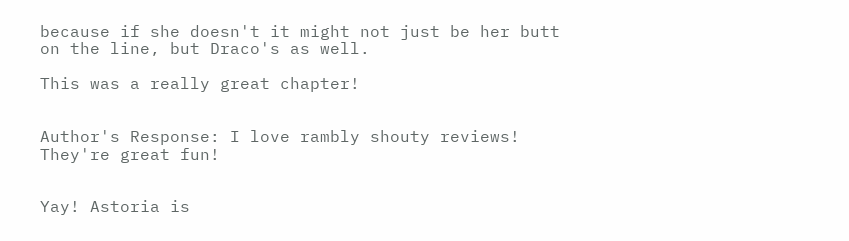because if she doesn't it might not just be her butt on the line, but Draco's as well.

This was a really great chapter!


Author's Response: I love rambly shouty reviews! They're great fun!


Yay! Astoria is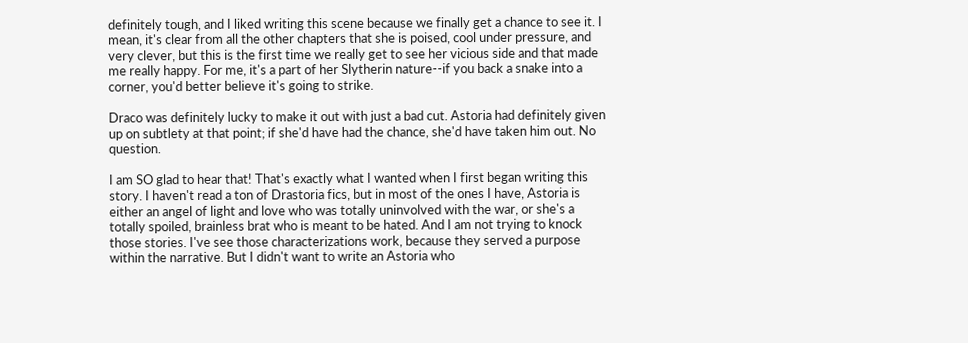definitely tough, and I liked writing this scene because we finally get a chance to see it. I mean, it's clear from all the other chapters that she is poised, cool under pressure, and very clever, but this is the first time we really get to see her vicious side and that made me really happy. For me, it's a part of her Slytherin nature--if you back a snake into a corner, you'd better believe it's going to strike.

Draco was definitely lucky to make it out with just a bad cut. Astoria had definitely given up on subtlety at that point; if she'd have had the chance, she'd have taken him out. No question.

I am SO glad to hear that! That's exactly what I wanted when I first began writing this story. I haven't read a ton of Drastoria fics, but in most of the ones I have, Astoria is either an angel of light and love who was totally uninvolved with the war, or she's a totally spoiled, brainless brat who is meant to be hated. And I am not trying to knock those stories. I've see those characterizations work, because they served a purpose within the narrative. But I didn't want to write an Astoria who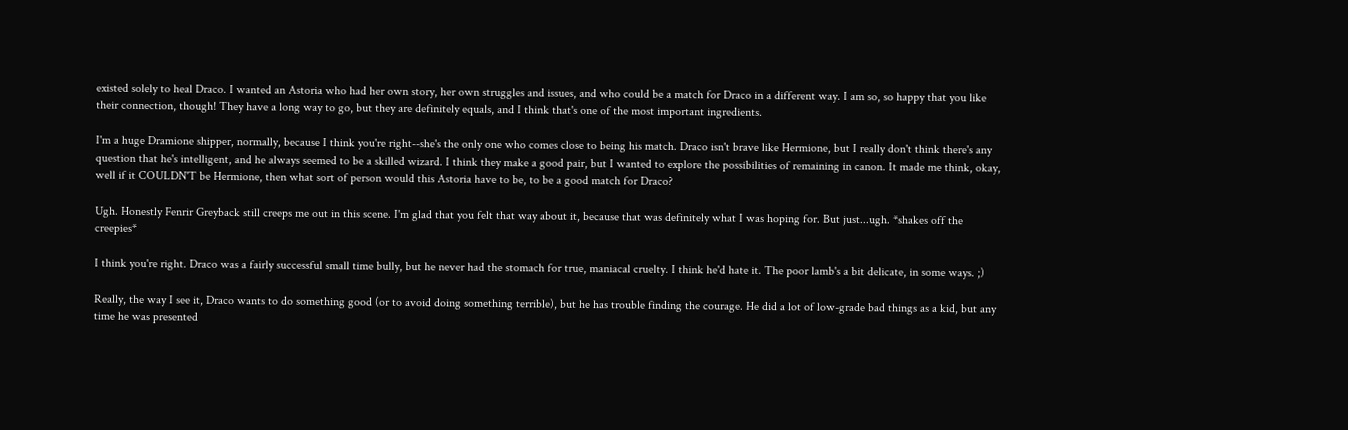existed solely to heal Draco. I wanted an Astoria who had her own story, her own struggles and issues, and who could be a match for Draco in a different way. I am so, so happy that you like their connection, though! They have a long way to go, but they are definitely equals, and I think that's one of the most important ingredients.

I'm a huge Dramione shipper, normally, because I think you're right--she's the only one who comes close to being his match. Draco isn't brave like Hermione, but I really don't think there's any question that he's intelligent, and he always seemed to be a skilled wizard. I think they make a good pair, but I wanted to explore the possibilities of remaining in canon. It made me think, okay, well if it COULDN'T be Hermione, then what sort of person would this Astoria have to be, to be a good match for Draco?

Ugh. Honestly Fenrir Greyback still creeps me out in this scene. I'm glad that you felt that way about it, because that was definitely what I was hoping for. But just...ugh. *shakes off the creepies*

I think you're right. Draco was a fairly successful small time bully, but he never had the stomach for true, maniacal cruelty. I think he'd hate it. The poor lamb's a bit delicate, in some ways. ;)

Really, the way I see it, Draco wants to do something good (or to avoid doing something terrible), but he has trouble finding the courage. He did a lot of low-grade bad things as a kid, but any time he was presented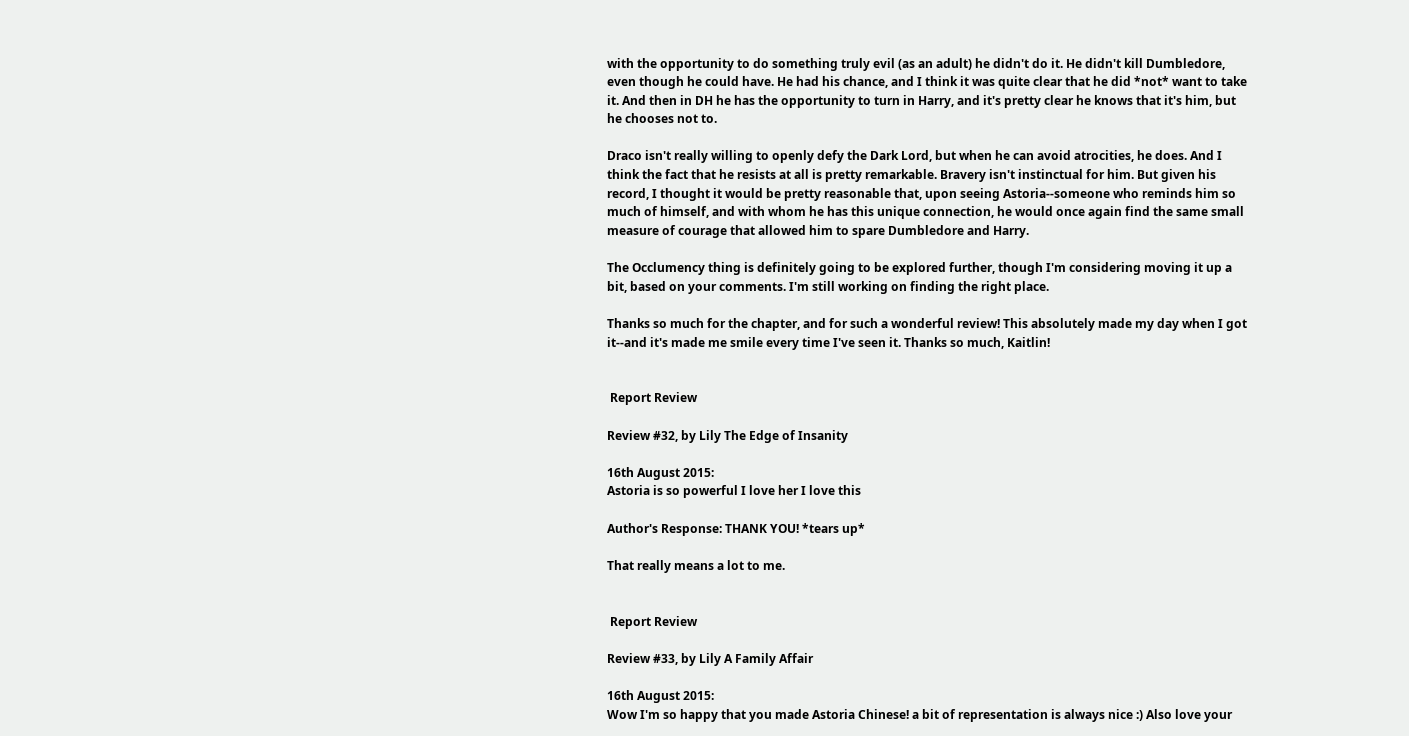with the opportunity to do something truly evil (as an adult) he didn't do it. He didn't kill Dumbledore, even though he could have. He had his chance, and I think it was quite clear that he did *not* want to take it. And then in DH he has the opportunity to turn in Harry, and it's pretty clear he knows that it's him, but he chooses not to.

Draco isn't really willing to openly defy the Dark Lord, but when he can avoid atrocities, he does. And I think the fact that he resists at all is pretty remarkable. Bravery isn't instinctual for him. But given his record, I thought it would be pretty reasonable that, upon seeing Astoria--someone who reminds him so much of himself, and with whom he has this unique connection, he would once again find the same small measure of courage that allowed him to spare Dumbledore and Harry.

The Occlumency thing is definitely going to be explored further, though I'm considering moving it up a bit, based on your comments. I'm still working on finding the right place.

Thanks so much for the chapter, and for such a wonderful review! This absolutely made my day when I got it--and it's made me smile every time I've seen it. Thanks so much, Kaitlin!


 Report Review

Review #32, by Lily The Edge of Insanity

16th August 2015:
Astoria is so powerful I love her I love this

Author's Response: THANK YOU! *tears up*

That really means a lot to me.


 Report Review

Review #33, by Lily A Family Affair

16th August 2015:
Wow I'm so happy that you made Astoria Chinese! a bit of representation is always nice :) Also love your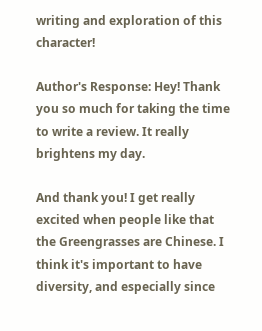writing and exploration of this character!

Author's Response: Hey! Thank you so much for taking the time to write a review. It really brightens my day.

And thank you! I get really excited when people like that the Greengrasses are Chinese. I think it's important to have diversity, and especially since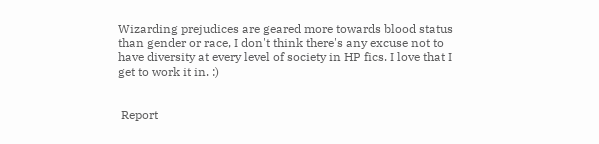Wizarding prejudices are geared more towards blood status than gender or race, I don't think there's any excuse not to have diversity at every level of society in HP fics. I love that I get to work it in. :)


 Report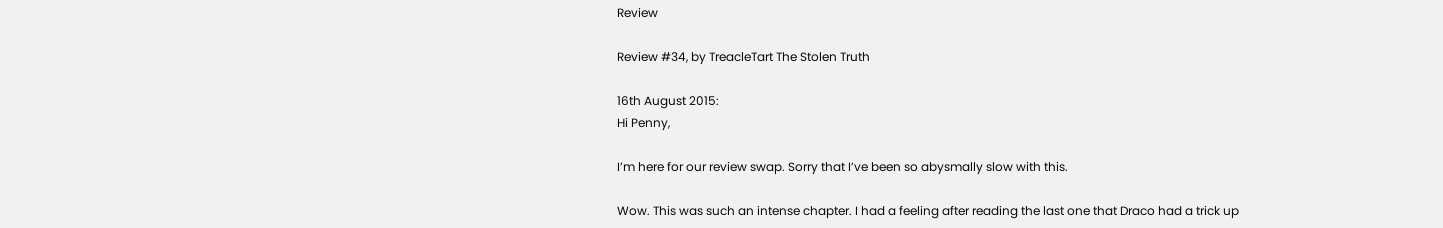Review

Review #34, by TreacleTart The Stolen Truth

16th August 2015:
Hi Penny,

I’m here for our review swap. Sorry that I’ve been so abysmally slow with this.

Wow. This was such an intense chapter. I had a feeling after reading the last one that Draco had a trick up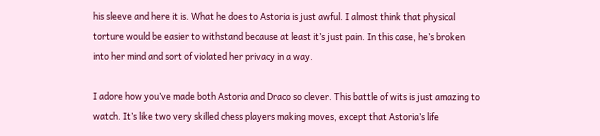his sleeve and here it is. What he does to Astoria is just awful. I almost think that physical torture would be easier to withstand because at least it’s just pain. In this case, he’s broken into her mind and sort of violated her privacy in a way.

I adore how you’ve made both Astoria and Draco so clever. This battle of wits is just amazing to watch. It’s like two very skilled chess players making moves, except that Astoria’s life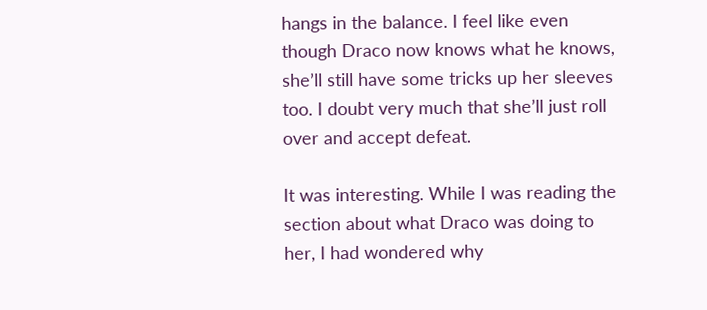hangs in the balance. I feel like even though Draco now knows what he knows, she’ll still have some tricks up her sleeves too. I doubt very much that she’ll just roll over and accept defeat.

It was interesting. While I was reading the section about what Draco was doing to her, I had wondered why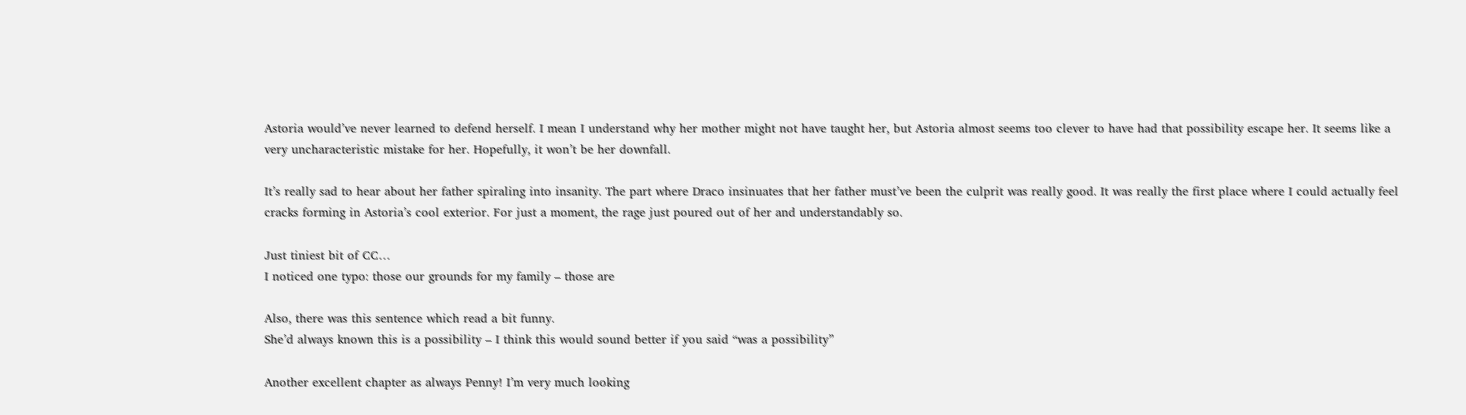Astoria would’ve never learned to defend herself. I mean I understand why her mother might not have taught her, but Astoria almost seems too clever to have had that possibility escape her. It seems like a very uncharacteristic mistake for her. Hopefully, it won’t be her downfall.

It’s really sad to hear about her father spiraling into insanity. The part where Draco insinuates that her father must’ve been the culprit was really good. It was really the first place where I could actually feel cracks forming in Astoria’s cool exterior. For just a moment, the rage just poured out of her and understandably so.

Just tiniest bit of CC…
I noticed one typo: those our grounds for my family – those are

Also, there was this sentence which read a bit funny.
She’d always known this is a possibility – I think this would sound better if you said “was a possibility”

Another excellent chapter as always Penny! I’m very much looking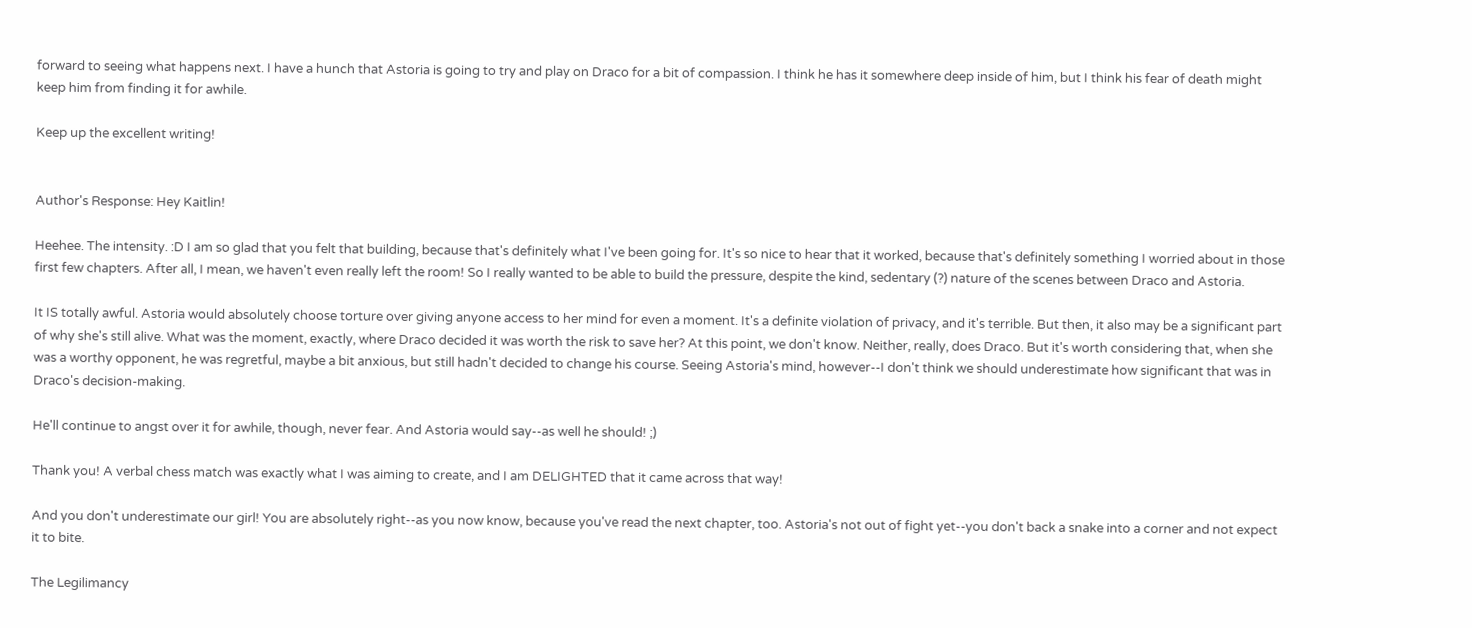forward to seeing what happens next. I have a hunch that Astoria is going to try and play on Draco for a bit of compassion. I think he has it somewhere deep inside of him, but I think his fear of death might keep him from finding it for awhile.

Keep up the excellent writing!


Author's Response: Hey Kaitlin!

Heehee. The intensity. :D I am so glad that you felt that building, because that's definitely what I've been going for. It's so nice to hear that it worked, because that's definitely something I worried about in those first few chapters. After all, I mean, we haven't even really left the room! So I really wanted to be able to build the pressure, despite the kind, sedentary (?) nature of the scenes between Draco and Astoria.

It IS totally awful. Astoria would absolutely choose torture over giving anyone access to her mind for even a moment. It's a definite violation of privacy, and it's terrible. But then, it also may be a significant part of why she's still alive. What was the moment, exactly, where Draco decided it was worth the risk to save her? At this point, we don't know. Neither, really, does Draco. But it's worth considering that, when she was a worthy opponent, he was regretful, maybe a bit anxious, but still hadn't decided to change his course. Seeing Astoria's mind, however--I don't think we should underestimate how significant that was in Draco's decision-making.

He'll continue to angst over it for awhile, though, never fear. And Astoria would say--as well he should! ;)

Thank you! A verbal chess match was exactly what I was aiming to create, and I am DELIGHTED that it came across that way!

And you don't underestimate our girl! You are absolutely right--as you now know, because you've read the next chapter, too. Astoria's not out of fight yet--you don't back a snake into a corner and not expect it to bite.

The Legilimancy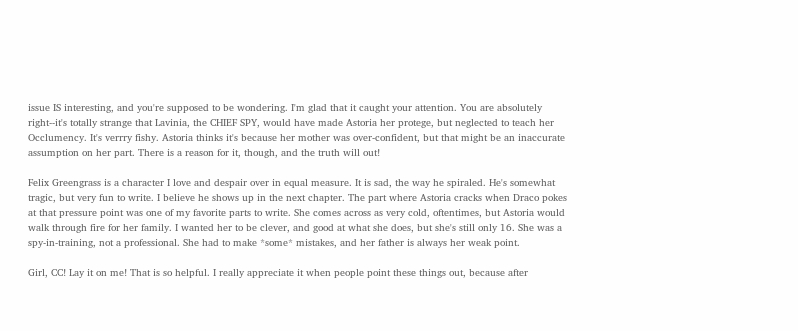issue IS interesting, and you're supposed to be wondering. I'm glad that it caught your attention. You are absolutely right--it's totally strange that Lavinia, the CHIEF SPY, would have made Astoria her protege, but neglected to teach her Occlumency. It's verrry fishy. Astoria thinks it's because her mother was over-confident, but that might be an inaccurate assumption on her part. There is a reason for it, though, and the truth will out!

Felix Greengrass is a character I love and despair over in equal measure. It is sad, the way he spiraled. He's somewhat tragic, but very fun to write. I believe he shows up in the next chapter. The part where Astoria cracks when Draco pokes at that pressure point was one of my favorite parts to write. She comes across as very cold, oftentimes, but Astoria would walk through fire for her family. I wanted her to be clever, and good at what she does, but she's still only 16. She was a spy-in-training, not a professional. She had to make *some* mistakes, and her father is always her weak point.

Girl, CC! Lay it on me! That is so helpful. I really appreciate it when people point these things out, because after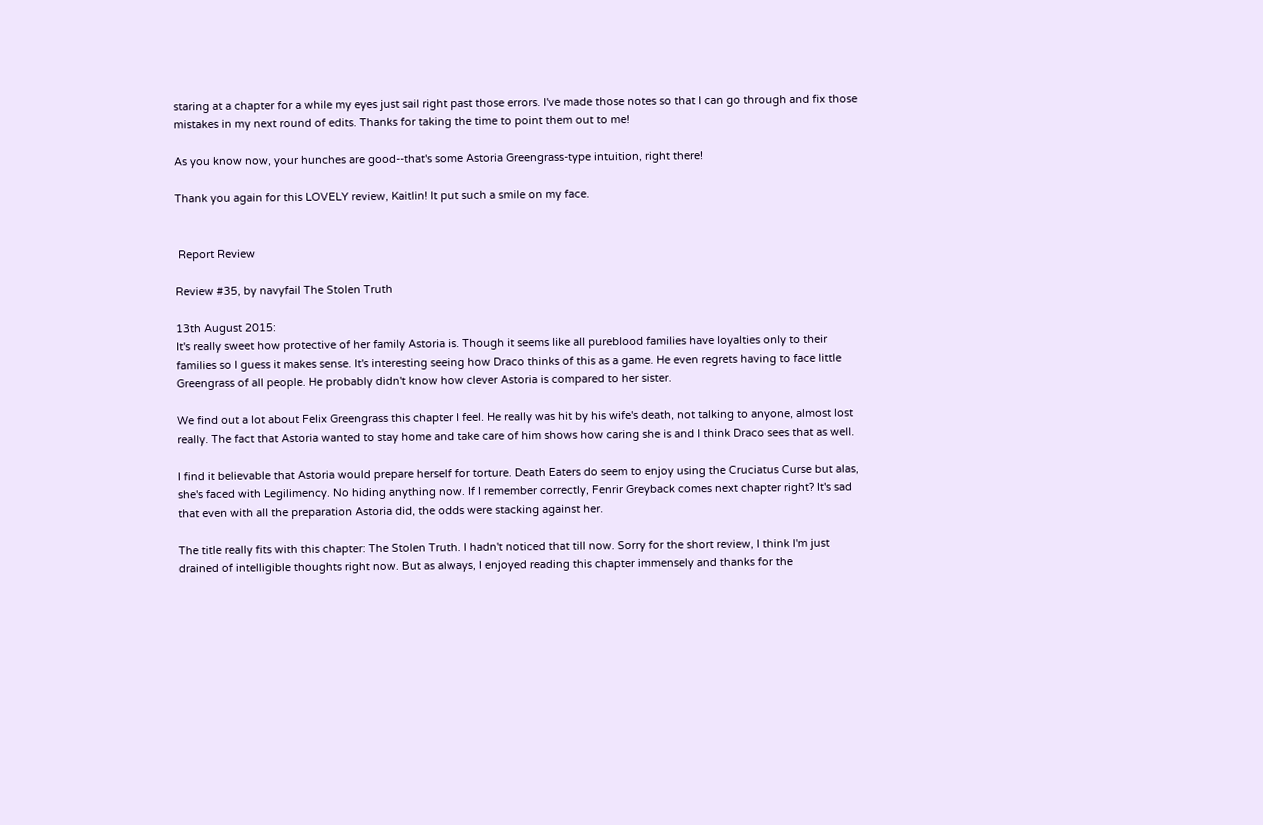staring at a chapter for a while my eyes just sail right past those errors. I've made those notes so that I can go through and fix those mistakes in my next round of edits. Thanks for taking the time to point them out to me!

As you know now, your hunches are good--that's some Astoria Greengrass-type intuition, right there!

Thank you again for this LOVELY review, Kaitlin! It put such a smile on my face.


 Report Review

Review #35, by navyfail The Stolen Truth

13th August 2015:
It's really sweet how protective of her family Astoria is. Though it seems like all pureblood families have loyalties only to their families so I guess it makes sense. It's interesting seeing how Draco thinks of this as a game. He even regrets having to face little Greengrass of all people. He probably didn't know how clever Astoria is compared to her sister.

We find out a lot about Felix Greengrass this chapter I feel. He really was hit by his wife's death, not talking to anyone, almost lost really. The fact that Astoria wanted to stay home and take care of him shows how caring she is and I think Draco sees that as well.

I find it believable that Astoria would prepare herself for torture. Death Eaters do seem to enjoy using the Cruciatus Curse but alas, she's faced with Legilimency. No hiding anything now. If I remember correctly, Fenrir Greyback comes next chapter right? It's sad that even with all the preparation Astoria did, the odds were stacking against her.

The title really fits with this chapter: The Stolen Truth. I hadn't noticed that till now. Sorry for the short review, I think I'm just drained of intelligible thoughts right now. But as always, I enjoyed reading this chapter immensely and thanks for the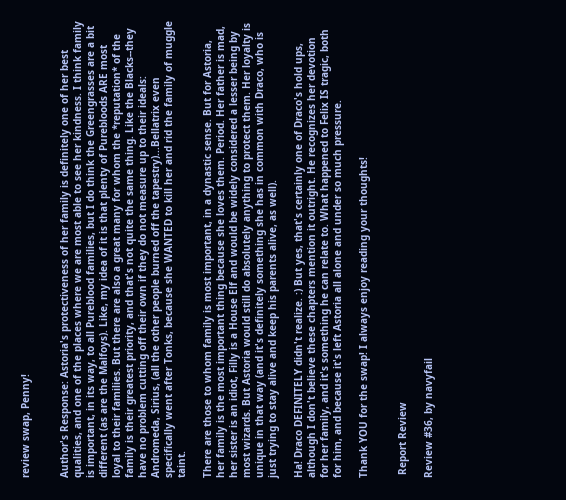review swap, Penny!


Author's Response: Astoria's protectiveness of her family is definitely one of her best qualities, and one of the places where we are most able to see her kindness. I think family is important, in its way, to all Pureblood families, but I do think the Greengrasses are a bit different (as are the Malfoys). Like, my idea of it is that plenty of Purebloods ARE most loyal to their families. But there are also a great many for whom the *reputation* of the family is their greatest priority, and that's not quite the same thing. Like the Blacks--they have no problem cutting off their own if they do not measure up to their ideals: Andromeda, Sirius, (all the other people burned off the tapestry)...Bellatrix even specifically went after Tonks, because she WANTED to kill her and rid the family of muggle taint.

There are those to whom family is most important, in a dynastic sense. But for Astoria, her family is the most important thing because she loves them. Period. Her father is mad, her sister is an idiot, Filly is a House Elf and would be widely considered a lesser being by most wizards. But Astoria would still do absolutely anything to protect them. Her loyalty is unique in that way (and it's definitely something she has in common with Draco, who is just trying to stay alive and keep his parents alive, as well).

Ha! Draco DEFINITELY didn't realize. :) But yes, that's certainly one of Draco's hold ups, although I don't believe these chapters mention it outright. He recognizes her devotion for her family, and it's something he can relate to. What happened to Felix IS tragic, both for him, and because it's left Astoria all alone and under so much pressure.

Thank YOU for the swap! I always enjoy reading your thoughts!


 Report Review

Review #36, by navyfail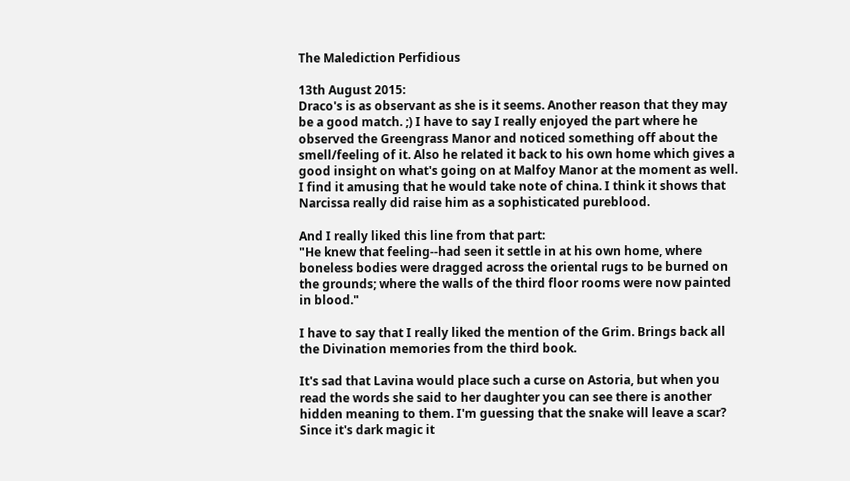The Malediction Perfidious

13th August 2015:
Draco's is as observant as she is it seems. Another reason that they may be a good match. ;) I have to say I really enjoyed the part where he observed the Greengrass Manor and noticed something off about the smell/feeling of it. Also he related it back to his own home which gives a good insight on what's going on at Malfoy Manor at the moment as well. I find it amusing that he would take note of china. I think it shows that Narcissa really did raise him as a sophisticated pureblood.

And I really liked this line from that part:
"He knew that feeling--had seen it settle in at his own home, where boneless bodies were dragged across the oriental rugs to be burned on the grounds; where the walls of the third floor rooms were now painted in blood."

I have to say that I really liked the mention of the Grim. Brings back all the Divination memories from the third book.

It's sad that Lavina would place such a curse on Astoria, but when you read the words she said to her daughter you can see there is another hidden meaning to them. I'm guessing that the snake will leave a scar? Since it's dark magic it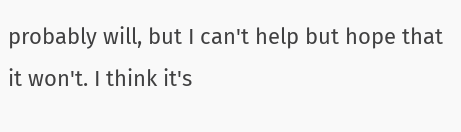probably will, but I can't help but hope that it won't. I think it's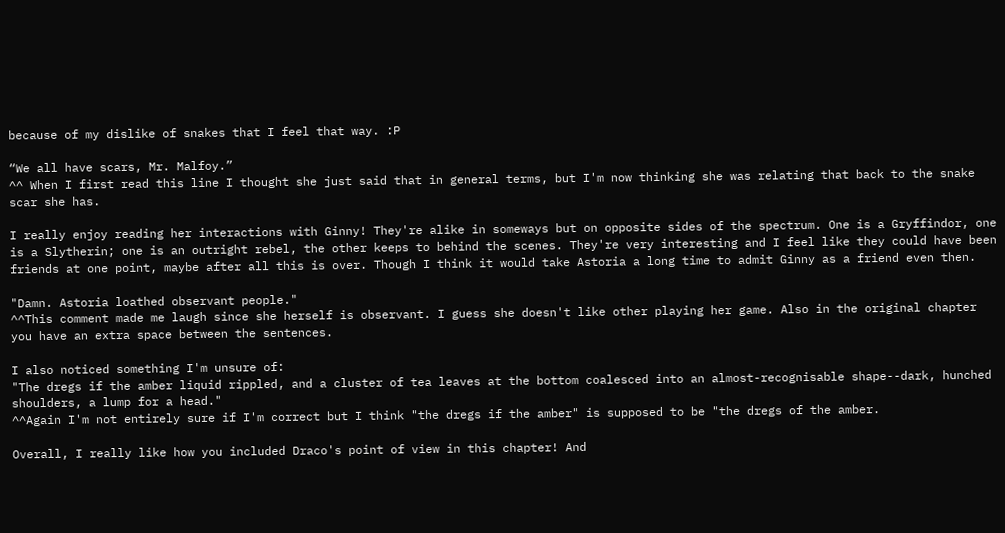because of my dislike of snakes that I feel that way. :P

“We all have scars, Mr. Malfoy.”
^^ When I first read this line I thought she just said that in general terms, but I'm now thinking she was relating that back to the snake scar she has.

I really enjoy reading her interactions with Ginny! They're alike in someways but on opposite sides of the spectrum. One is a Gryffindor, one is a Slytherin; one is an outright rebel, the other keeps to behind the scenes. They're very interesting and I feel like they could have been friends at one point, maybe after all this is over. Though I think it would take Astoria a long time to admit Ginny as a friend even then.

"Damn. Astoria loathed observant people."
^^This comment made me laugh since she herself is observant. I guess she doesn't like other playing her game. Also in the original chapter you have an extra space between the sentences.

I also noticed something I'm unsure of:
"The dregs if the amber liquid rippled, and a cluster of tea leaves at the bottom coalesced into an almost-recognisable shape--dark, hunched shoulders, a lump for a head."
^^Again I'm not entirely sure if I'm correct but I think "the dregs if the amber" is supposed to be "the dregs of the amber.

Overall, I really like how you included Draco's point of view in this chapter! And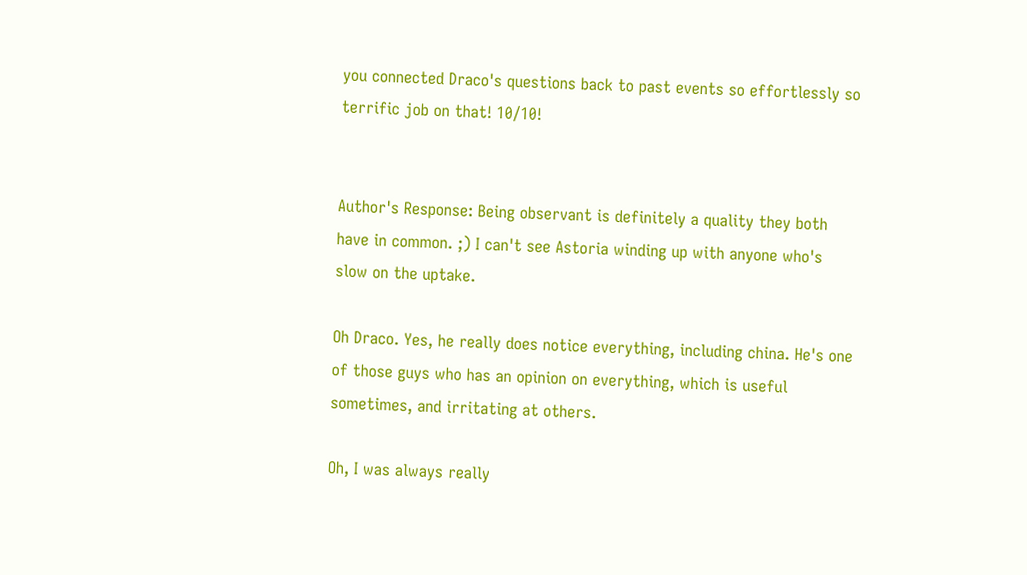you connected Draco's questions back to past events so effortlessly so terrific job on that! 10/10!


Author's Response: Being observant is definitely a quality they both have in common. ;) I can't see Astoria winding up with anyone who's slow on the uptake.

Oh Draco. Yes, he really does notice everything, including china. He's one of those guys who has an opinion on everything, which is useful sometimes, and irritating at others.

Oh, I was always really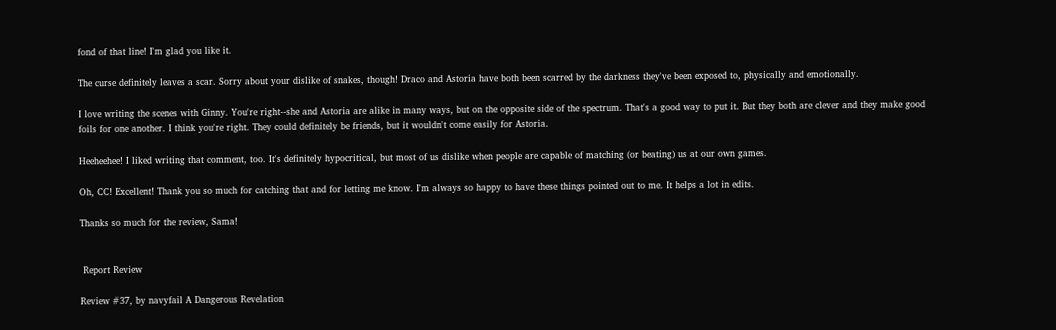fond of that line! I'm glad you like it.

The curse definitely leaves a scar. Sorry about your dislike of snakes, though! Draco and Astoria have both been scarred by the darkness they've been exposed to, physically and emotionally.

I love writing the scenes with Ginny. You're right--she and Astoria are alike in many ways, but on the opposite side of the spectrum. That's a good way to put it. But they both are clever and they make good foils for one another. I think you're right. They could definitely be friends, but it wouldn't come easily for Astoria.

Heeheehee! I liked writing that comment, too. It's definitely hypocritical, but most of us dislike when people are capable of matching (or beating) us at our own games.

Oh, CC! Excellent! Thank you so much for catching that and for letting me know. I'm always so happy to have these things pointed out to me. It helps a lot in edits.

Thanks so much for the review, Sama!


 Report Review

Review #37, by navyfail A Dangerous Revelation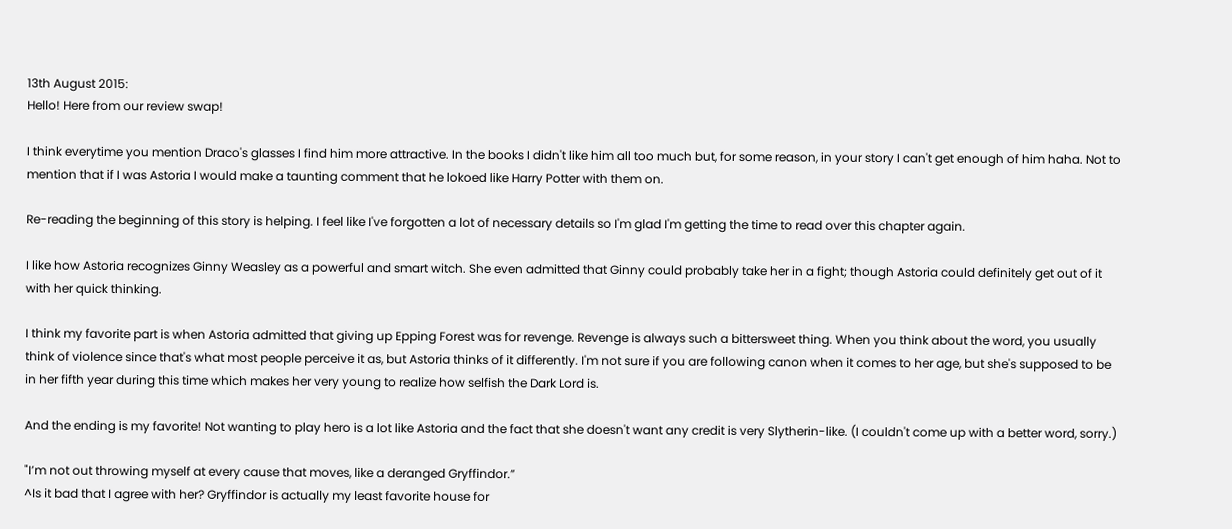13th August 2015:
Hello! Here from our review swap!

I think everytime you mention Draco's glasses I find him more attractive. In the books I didn't like him all too much but, for some reason, in your story I can't get enough of him haha. Not to mention that if I was Astoria I would make a taunting comment that he lokoed like Harry Potter with them on.

Re-reading the beginning of this story is helping. I feel like I've forgotten a lot of necessary details so I'm glad I'm getting the time to read over this chapter again.

I like how Astoria recognizes Ginny Weasley as a powerful and smart witch. She even admitted that Ginny could probably take her in a fight; though Astoria could definitely get out of it with her quick thinking.

I think my favorite part is when Astoria admitted that giving up Epping Forest was for revenge. Revenge is always such a bittersweet thing. When you think about the word, you usually think of violence since that's what most people perceive it as, but Astoria thinks of it differently. I'm not sure if you are following canon when it comes to her age, but she's supposed to be in her fifth year during this time which makes her very young to realize how selfish the Dark Lord is.

And the ending is my favorite! Not wanting to play hero is a lot like Astoria and the fact that she doesn't want any credit is very Slytherin-like. (I couldn't come up with a better word, sorry.)

"I’m not out throwing myself at every cause that moves, like a deranged Gryffindor.”
^Is it bad that I agree with her? Gryffindor is actually my least favorite house for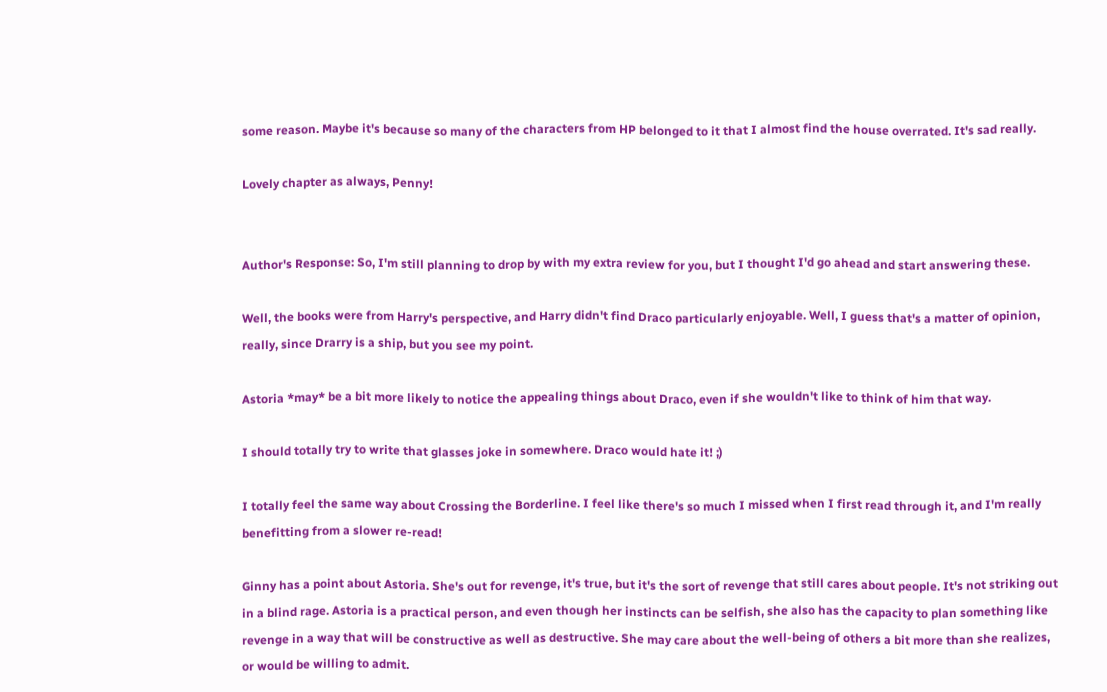some reason. Maybe it's because so many of the characters from HP belonged to it that I almost find the house overrated. It's sad really.

Lovely chapter as always, Penny!


Author's Response: So, I'm still planning to drop by with my extra review for you, but I thought I'd go ahead and start answering these.

Well, the books were from Harry's perspective, and Harry didn't find Draco particularly enjoyable. Well, I guess that's a matter of opinion, really, since Drarry is a ship, but you see my point.

Astoria *may* be a bit more likely to notice the appealing things about Draco, even if she wouldn't like to think of him that way.

I should totally try to write that glasses joke in somewhere. Draco would hate it! ;)

I totally feel the same way about Crossing the Borderline. I feel like there's so much I missed when I first read through it, and I'm really benefitting from a slower re-read!

Ginny has a point about Astoria. She's out for revenge, it's true, but it's the sort of revenge that still cares about people. It's not striking out in a blind rage. Astoria is a practical person, and even though her instincts can be selfish, she also has the capacity to plan something like revenge in a way that will be constructive as well as destructive. She may care about the well-being of others a bit more than she realizes, or would be willing to admit.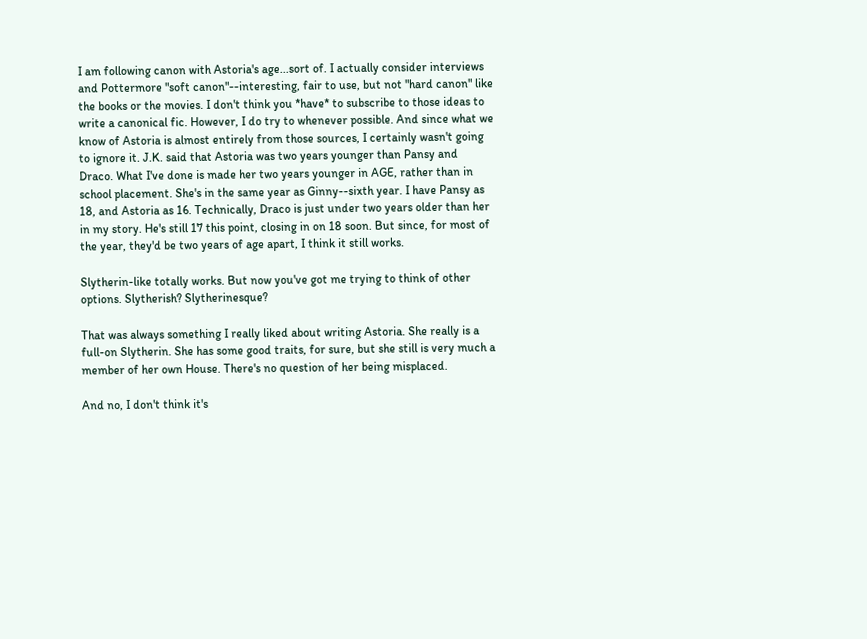I am following canon with Astoria's age...sort of. I actually consider interviews and Pottermore "soft canon"--interesting, fair to use, but not "hard canon" like the books or the movies. I don't think you *have* to subscribe to those ideas to write a canonical fic. However, I do try to whenever possible. And since what we know of Astoria is almost entirely from those sources, I certainly wasn't going to ignore it. J.K. said that Astoria was two years younger than Pansy and Draco. What I've done is made her two years younger in AGE, rather than in school placement. She's in the same year as Ginny--sixth year. I have Pansy as 18, and Astoria as 16. Technically, Draco is just under two years older than her in my story. He's still 17 this point, closing in on 18 soon. But since, for most of the year, they'd be two years of age apart, I think it still works.

Slytherin-like totally works. But now you've got me trying to think of other options. Slytherish? Slytherinesque?

That was always something I really liked about writing Astoria. She really is a full-on Slytherin. She has some good traits, for sure, but she still is very much a member of her own House. There's no question of her being misplaced.

And no, I don't think it's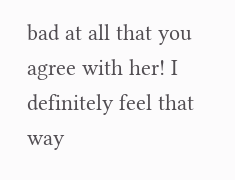bad at all that you agree with her! I definitely feel that way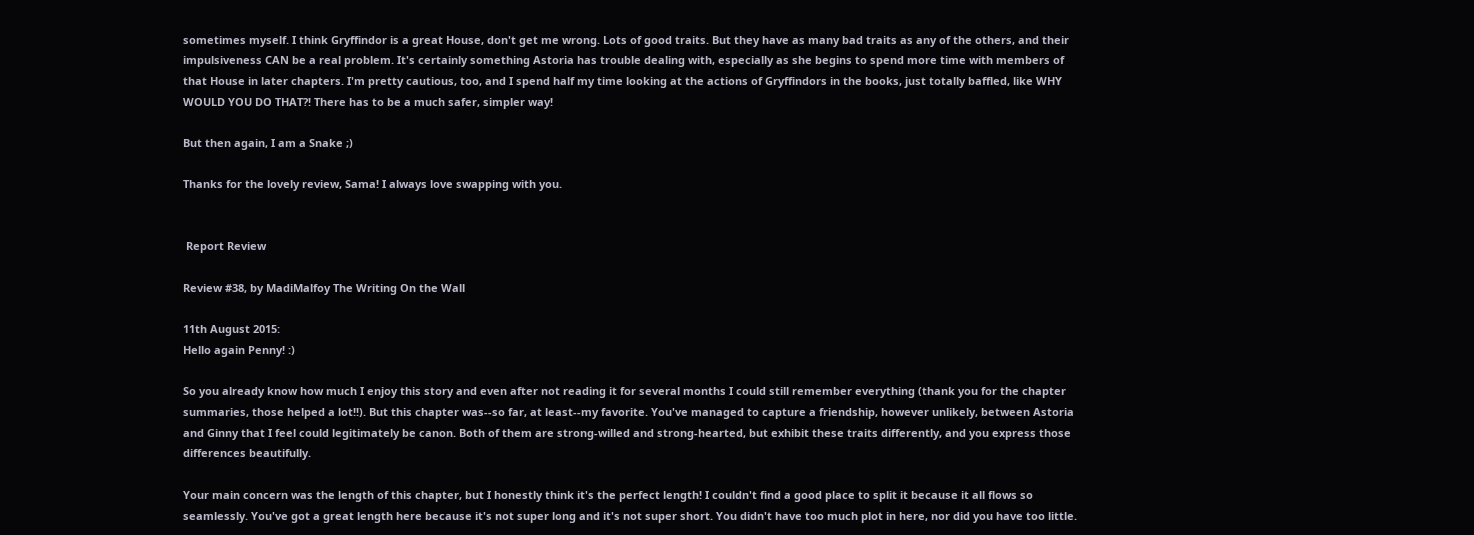sometimes myself. I think Gryffindor is a great House, don't get me wrong. Lots of good traits. But they have as many bad traits as any of the others, and their impulsiveness CAN be a real problem. It's certainly something Astoria has trouble dealing with, especially as she begins to spend more time with members of that House in later chapters. I'm pretty cautious, too, and I spend half my time looking at the actions of Gryffindors in the books, just totally baffled, like WHY WOULD YOU DO THAT?! There has to be a much safer, simpler way!

But then again, I am a Snake ;)

Thanks for the lovely review, Sama! I always love swapping with you.


 Report Review

Review #38, by MadiMalfoy The Writing On the Wall

11th August 2015:
Hello again Penny! :)

So you already know how much I enjoy this story and even after not reading it for several months I could still remember everything (thank you for the chapter summaries, those helped a lot!!). But this chapter was--so far, at least--my favorite. You've managed to capture a friendship, however unlikely, between Astoria and Ginny that I feel could legitimately be canon. Both of them are strong-willed and strong-hearted, but exhibit these traits differently, and you express those differences beautifully.

Your main concern was the length of this chapter, but I honestly think it's the perfect length! I couldn't find a good place to split it because it all flows so seamlessly. You've got a great length here because it's not super long and it's not super short. You didn't have too much plot in here, nor did you have too little.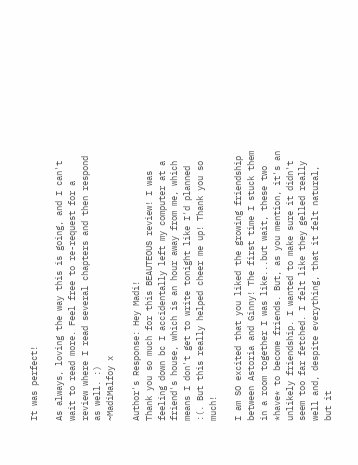It was perfect!

As always, loving the way this is going, and I can't wait to read more. Feel free to re-request for a review where I read several chapters and then respond as well. :)
~MadiMalfoy x

Author's Response: Hey Madi!
Thank you so much for this BEAUTEOUS review! I was feeling down bc I accidentally left my computer at a friend's house, which is an hour away from me, which means I don't get to write tonight like I'd planned :(. But this really helped cheer me up! Thank you so much!

I am SO excited that you liked the growing friendship between Astoria and Ginny! The first time I stuck them in a room together I was like...but wait, these two *have* to become friends. But, as you mention, it's an unlikely friendship. I wanted to make sure it didn't seem too far fetched. I felt like they gelled really well and, despite everything, that it felt natural, but it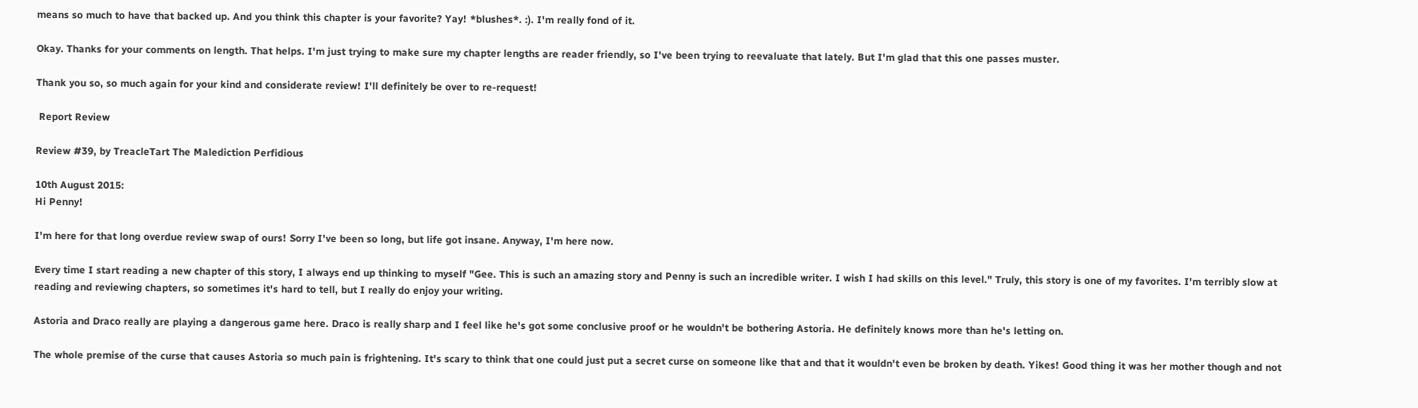means so much to have that backed up. And you think this chapter is your favorite? Yay! *blushes*. :). I'm really fond of it.

Okay. Thanks for your comments on length. That helps. I'm just trying to make sure my chapter lengths are reader friendly, so I've been trying to reevaluate that lately. But I'm glad that this one passes muster.

Thank you so, so much again for your kind and considerate review! I'll definitely be over to re-request!

 Report Review

Review #39, by TreacleTart The Malediction Perfidious

10th August 2015:
Hi Penny!

I'm here for that long overdue review swap of ours! Sorry I've been so long, but life got insane. Anyway, I'm here now.

Every time I start reading a new chapter of this story, I always end up thinking to myself "Gee. This is such an amazing story and Penny is such an incredible writer. I wish I had skills on this level." Truly, this story is one of my favorites. I'm terribly slow at reading and reviewing chapters, so sometimes it's hard to tell, but I really do enjoy your writing.

Astoria and Draco really are playing a dangerous game here. Draco is really sharp and I feel like he's got some conclusive proof or he wouldn't be bothering Astoria. He definitely knows more than he's letting on.

The whole premise of the curse that causes Astoria so much pain is frightening. It's scary to think that one could just put a secret curse on someone like that and that it wouldn't even be broken by death. Yikes! Good thing it was her mother though and not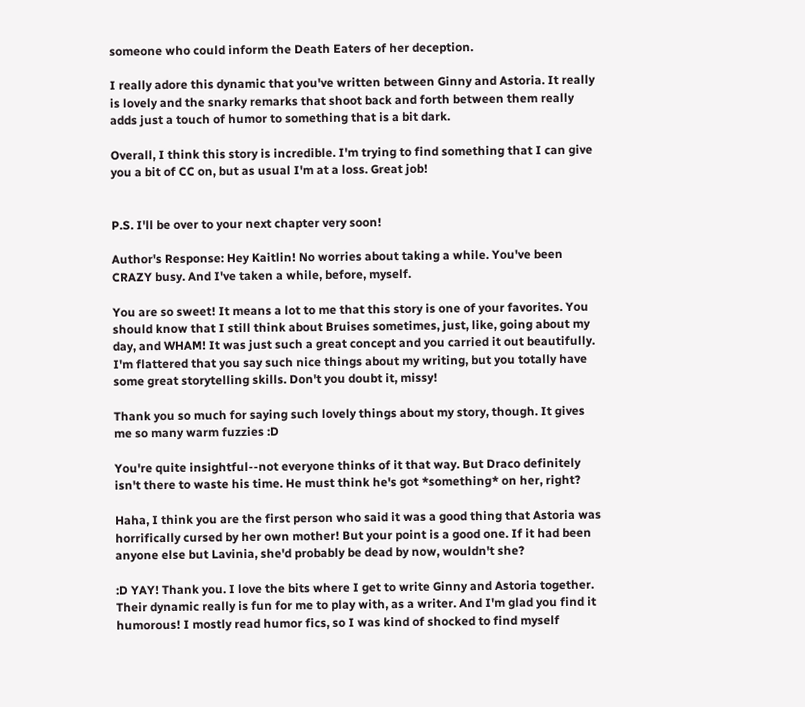someone who could inform the Death Eaters of her deception.

I really adore this dynamic that you've written between Ginny and Astoria. It really is lovely and the snarky remarks that shoot back and forth between them really adds just a touch of humor to something that is a bit dark.

Overall, I think this story is incredible. I'm trying to find something that I can give you a bit of CC on, but as usual I'm at a loss. Great job!


P.S. I'll be over to your next chapter very soon!

Author's Response: Hey Kaitlin! No worries about taking a while. You've been CRAZY busy. And I've taken a while, before, myself.

You are so sweet! It means a lot to me that this story is one of your favorites. You should know that I still think about Bruises sometimes, just, like, going about my day, and WHAM! It was just such a great concept and you carried it out beautifully. I'm flattered that you say such nice things about my writing, but you totally have some great storytelling skills. Don't you doubt it, missy!

Thank you so much for saying such lovely things about my story, though. It gives me so many warm fuzzies :D

You're quite insightful--not everyone thinks of it that way. But Draco definitely isn't there to waste his time. He must think he's got *something* on her, right?

Haha, I think you are the first person who said it was a good thing that Astoria was horrifically cursed by her own mother! But your point is a good one. If it had been anyone else but Lavinia, she'd probably be dead by now, wouldn't she?

:D YAY! Thank you. I love the bits where I get to write Ginny and Astoria together. Their dynamic really is fun for me to play with, as a writer. And I'm glad you find it humorous! I mostly read humor fics, so I was kind of shocked to find myself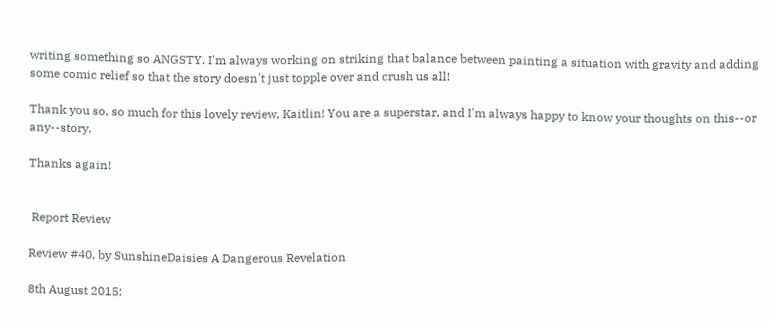writing something so ANGSTY. I'm always working on striking that balance between painting a situation with gravity and adding some comic relief so that the story doesn't just topple over and crush us all!

Thank you so, so much for this lovely review, Kaitlin! You are a superstar, and I'm always happy to know your thoughts on this--or any--story.

Thanks again!


 Report Review

Review #40, by SunshineDaisies A Dangerous Revelation

8th August 2015: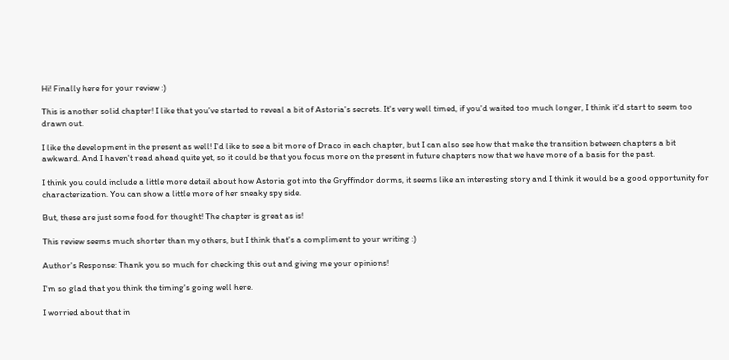Hi! Finally here for your review :)

This is another solid chapter! I like that you've started to reveal a bit of Astoria's secrets. It's very well timed, if you'd waited too much longer, I think it'd start to seem too drawn out.

I like the development in the present as well! I'd like to see a bit more of Draco in each chapter, but I can also see how that make the transition between chapters a bit awkward. And I haven't read ahead quite yet, so it could be that you focus more on the present in future chapters now that we have more of a basis for the past.

I think you could include a little more detail about how Astoria got into the Gryffindor dorms, it seems like an interesting story and I think it would be a good opportunity for characterization. You can show a little more of her sneaky spy side.

But, these are just some food for thought! The chapter is great as is!

This review seems much shorter than my others, but I think that's a compliment to your writing :)

Author's Response: Thank you so much for checking this out and giving me your opinions!

I'm so glad that you think the timing's going well here.

I worried about that in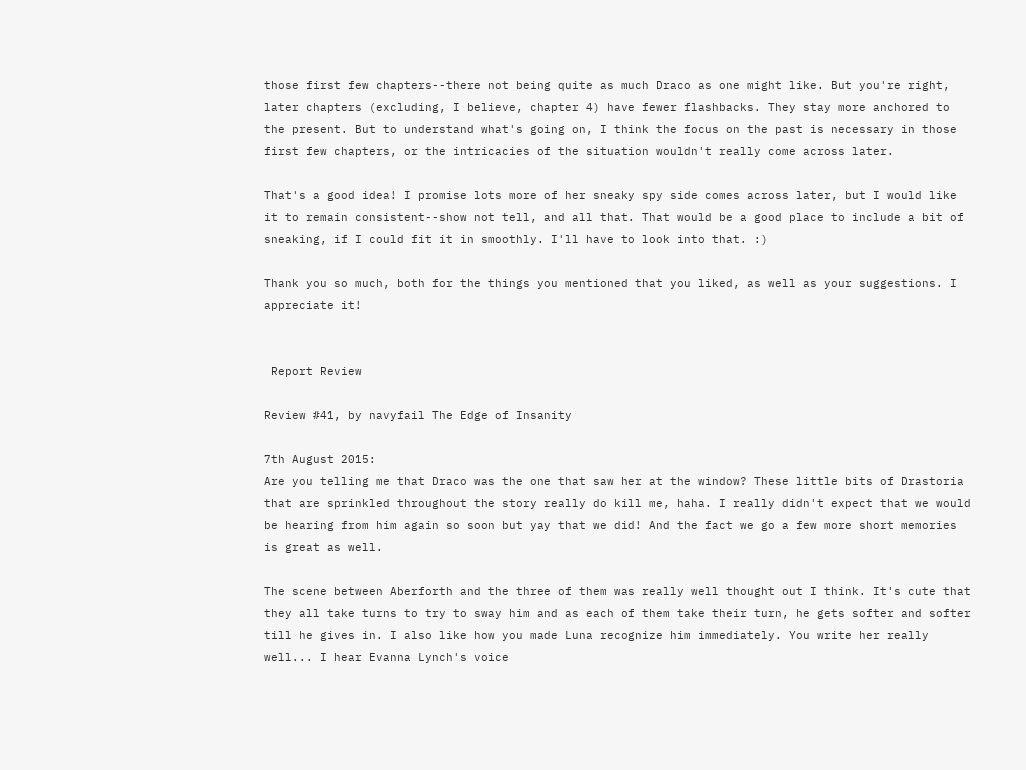those first few chapters--there not being quite as much Draco as one might like. But you're right, later chapters (excluding, I believe, chapter 4) have fewer flashbacks. They stay more anchored to the present. But to understand what's going on, I think the focus on the past is necessary in those first few chapters, or the intricacies of the situation wouldn't really come across later.

That's a good idea! I promise lots more of her sneaky spy side comes across later, but I would like it to remain consistent--show not tell, and all that. That would be a good place to include a bit of sneaking, if I could fit it in smoothly. I'll have to look into that. :)

Thank you so much, both for the things you mentioned that you liked, as well as your suggestions. I appreciate it!


 Report Review

Review #41, by navyfail The Edge of Insanity

7th August 2015:
Are you telling me that Draco was the one that saw her at the window? These little bits of Drastoria that are sprinkled throughout the story really do kill me, haha. I really didn't expect that we would be hearing from him again so soon but yay that we did! And the fact we go a few more short memories is great as well.

The scene between Aberforth and the three of them was really well thought out I think. It's cute that they all take turns to try to sway him and as each of them take their turn, he gets softer and softer till he gives in. I also like how you made Luna recognize him immediately. You write her really well... I hear Evanna Lynch's voice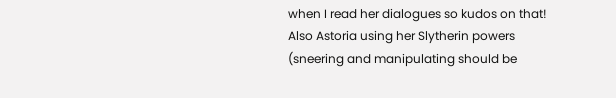when I read her dialogues so kudos on that! Also Astoria using her Slytherin powers (sneering and manipulating should be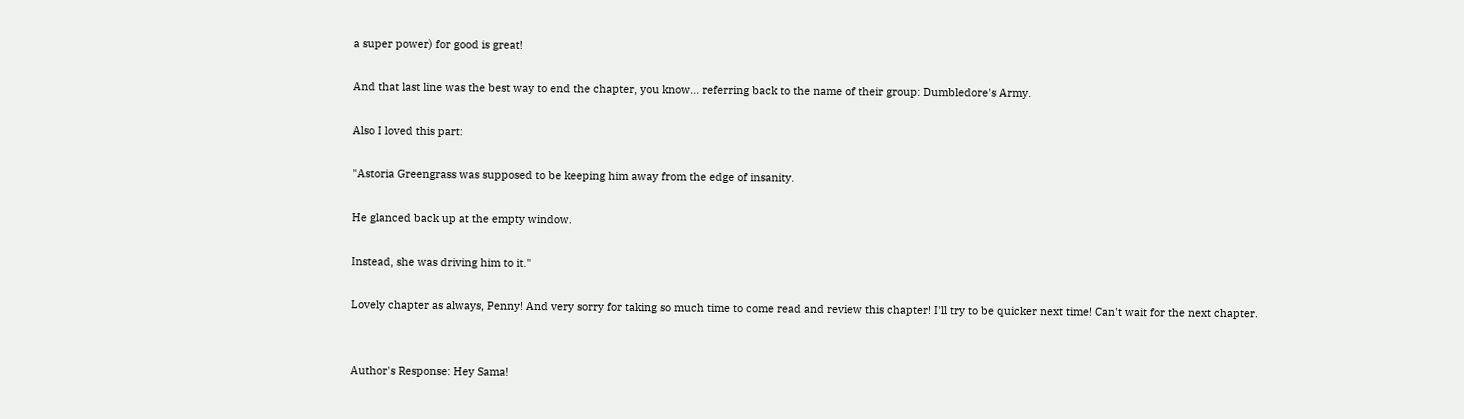a super power) for good is great!

And that last line was the best way to end the chapter, you know... referring back to the name of their group: Dumbledore's Army.

Also I loved this part:

"Astoria Greengrass was supposed to be keeping him away from the edge of insanity.

He glanced back up at the empty window.

Instead, she was driving him to it."

Lovely chapter as always, Penny! And very sorry for taking so much time to come read and review this chapter! I'll try to be quicker next time! Can't wait for the next chapter.


Author's Response: Hey Sama!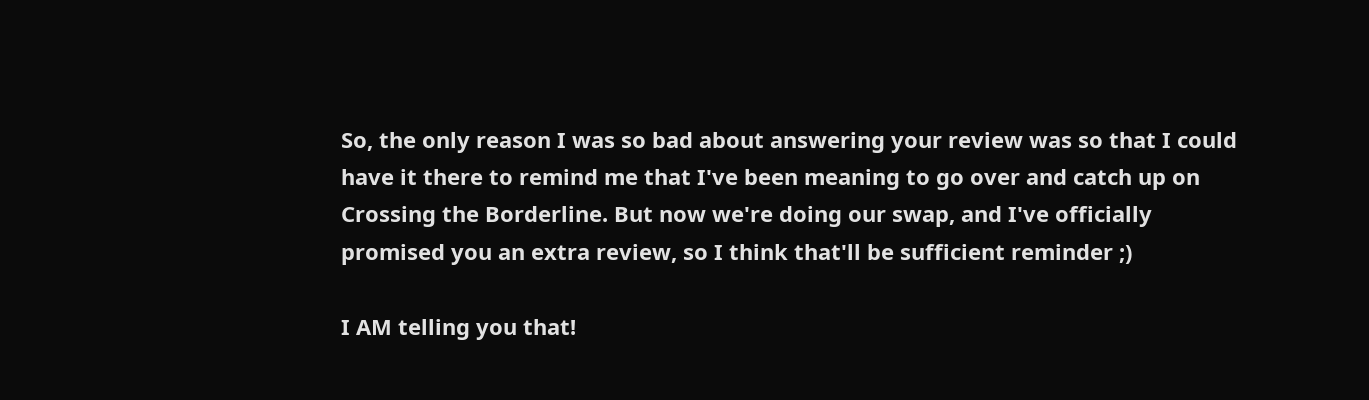So, the only reason I was so bad about answering your review was so that I could have it there to remind me that I've been meaning to go over and catch up on Crossing the Borderline. But now we're doing our swap, and I've officially promised you an extra review, so I think that'll be sufficient reminder ;)

I AM telling you that!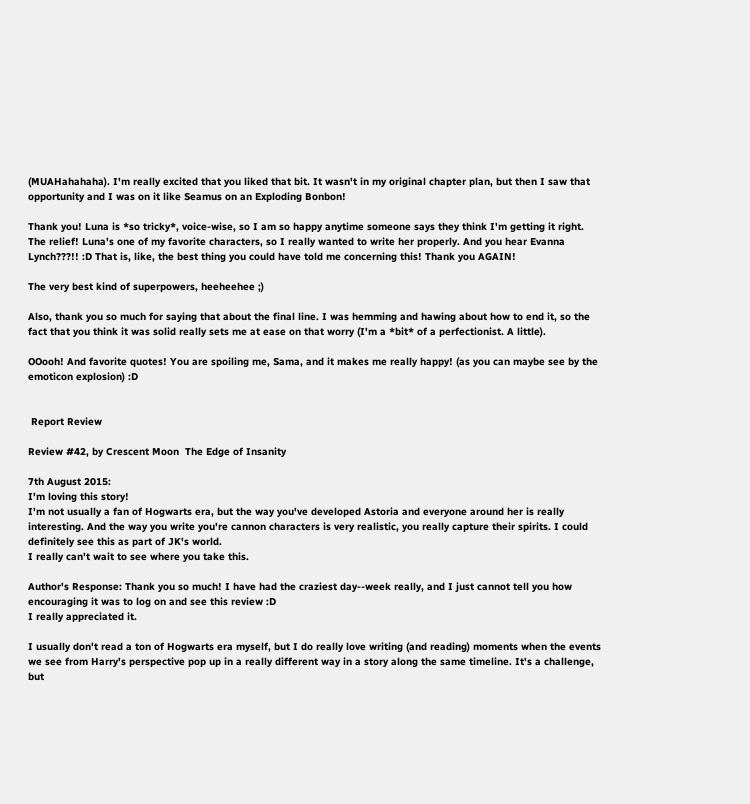(MUAHahahaha). I'm really excited that you liked that bit. It wasn't in my original chapter plan, but then I saw that opportunity and I was on it like Seamus on an Exploding Bonbon!

Thank you! Luna is *so tricky*, voice-wise, so I am so happy anytime someone says they think I'm getting it right. The relief! Luna's one of my favorite characters, so I really wanted to write her properly. And you hear Evanna Lynch???!! :D That is, like, the best thing you could have told me concerning this! Thank you AGAIN!

The very best kind of superpowers, heeheehee ;)

Also, thank you so much for saying that about the final line. I was hemming and hawing about how to end it, so the fact that you think it was solid really sets me at ease on that worry (I'm a *bit* of a perfectionist. A little).

OOooh! And favorite quotes! You are spoiling me, Sama, and it makes me really happy! (as you can maybe see by the emoticon explosion) :D


 Report Review

Review #42, by Crescent Moon  The Edge of Insanity

7th August 2015:
I'm loving this story!
I'm not usually a fan of Hogwarts era, but the way you've developed Astoria and everyone around her is really interesting. And the way you write you're cannon characters is very realistic, you really capture their spirits. I could definitely see this as part of JK's world.
I really can't wait to see where you take this.

Author's Response: Thank you so much! I have had the craziest day--week really, and I just cannot tell you how encouraging it was to log on and see this review :D
I really appreciated it.

I usually don't read a ton of Hogwarts era myself, but I do really love writing (and reading) moments when the events we see from Harry's perspective pop up in a really different way in a story along the same timeline. It's a challenge, but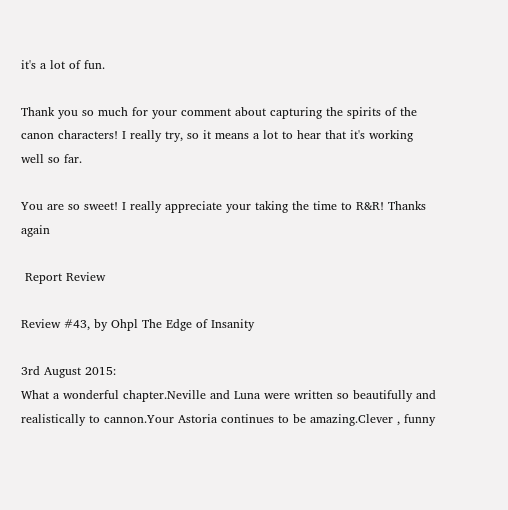it's a lot of fun.

Thank you so much for your comment about capturing the spirits of the canon characters! I really try, so it means a lot to hear that it's working well so far.

You are so sweet! I really appreciate your taking the time to R&R! Thanks again

 Report Review

Review #43, by Ohpl The Edge of Insanity

3rd August 2015:
What a wonderful chapter.Neville and Luna were written so beautifully and realistically to cannon.Your Astoria continues to be amazing.Clever , funny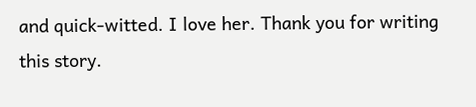and quick-witted. I love her. Thank you for writing this story.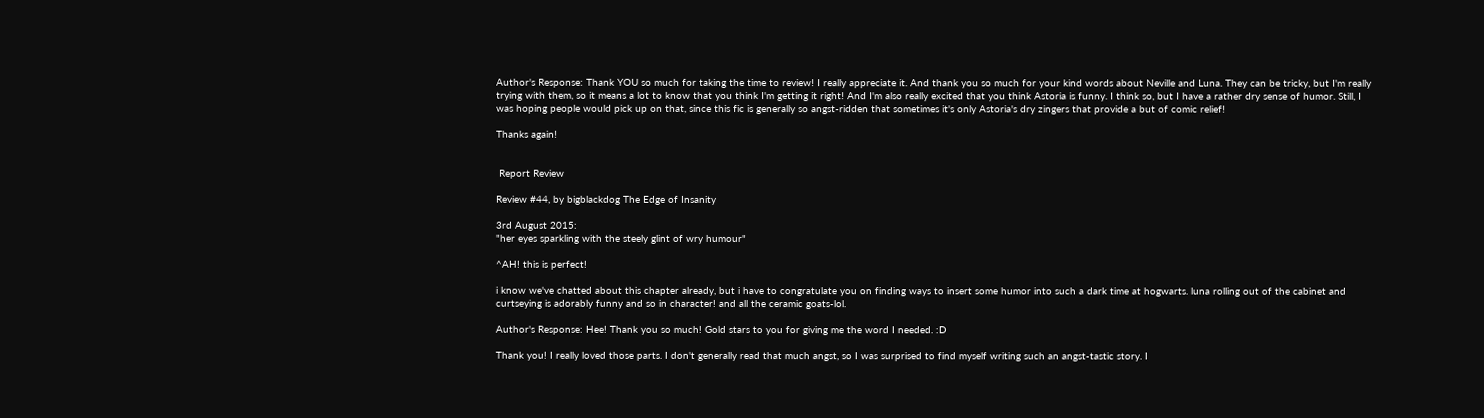Author's Response: Thank YOU so much for taking the time to review! I really appreciate it. And thank you so much for your kind words about Neville and Luna. They can be tricky, but I'm really trying with them, so it means a lot to know that you think I'm getting it right! And I'm also really excited that you think Astoria is funny. I think so, but I have a rather dry sense of humor. Still, I was hoping people would pick up on that, since this fic is generally so angst-ridden that sometimes it's only Astoria's dry zingers that provide a but of comic relief!

Thanks again!


 Report Review

Review #44, by bigblackdog The Edge of Insanity

3rd August 2015:
"her eyes sparkling with the steely glint of wry humour"

^AH! this is perfect!

i know we've chatted about this chapter already, but i have to congratulate you on finding ways to insert some humor into such a dark time at hogwarts. luna rolling out of the cabinet and curtseying is adorably funny and so in character! and all the ceramic goats-lol.

Author's Response: Hee! Thank you so much! Gold stars to you for giving me the word I needed. :D

Thank you! I really loved those parts. I don't generally read that much angst, so I was surprised to find myself writing such an angst-tastic story. I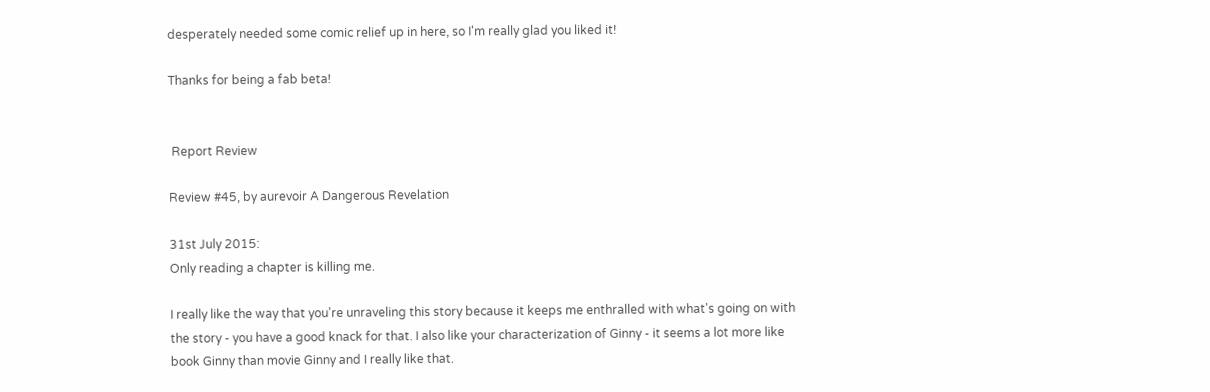desperately needed some comic relief up in here, so I'm really glad you liked it!

Thanks for being a fab beta!


 Report Review

Review #45, by aurevoir A Dangerous Revelation

31st July 2015:
Only reading a chapter is killing me.

I really like the way that you're unraveling this story because it keeps me enthralled with what's going on with the story - you have a good knack for that. I also like your characterization of Ginny - it seems a lot more like book Ginny than movie Ginny and I really like that.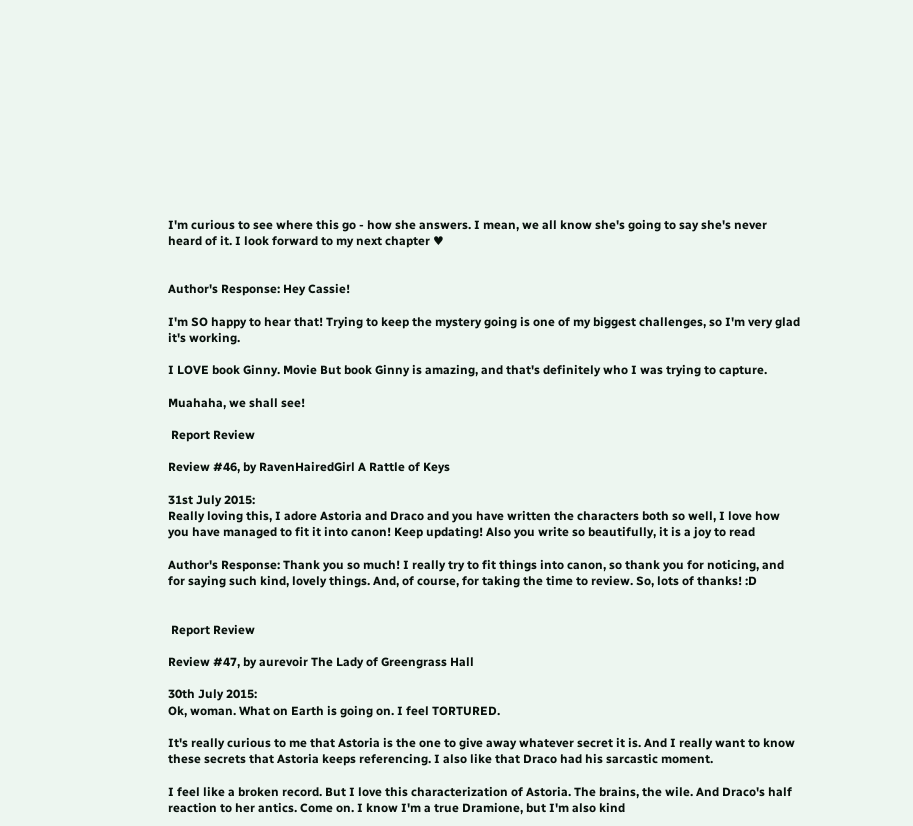I'm curious to see where this go - how she answers. I mean, we all know she's going to say she's never heard of it. I look forward to my next chapter ♥


Author's Response: Hey Cassie!

I'm SO happy to hear that! Trying to keep the mystery going is one of my biggest challenges, so I'm very glad it's working.

I LOVE book Ginny. Movie But book Ginny is amazing, and that's definitely who I was trying to capture.

Muahaha, we shall see!

 Report Review

Review #46, by RavenHairedGirl A Rattle of Keys

31st July 2015:
Really loving this, I adore Astoria and Draco and you have written the characters both so well, I love how you have managed to fit it into canon! Keep updating! Also you write so beautifully, it is a joy to read

Author's Response: Thank you so much! I really try to fit things into canon, so thank you for noticing, and for saying such kind, lovely things. And, of course, for taking the time to review. So, lots of thanks! :D


 Report Review

Review #47, by aurevoir The Lady of Greengrass Hall

30th July 2015:
Ok, woman. What on Earth is going on. I feel TORTURED.

It's really curious to me that Astoria is the one to give away whatever secret it is. And I really want to know these secrets that Astoria keeps referencing. I also like that Draco had his sarcastic moment.

I feel like a broken record. But I love this characterization of Astoria. The brains, the wile. And Draco's half reaction to her antics. Come on. I know I'm a true Dramione, but I'm also kind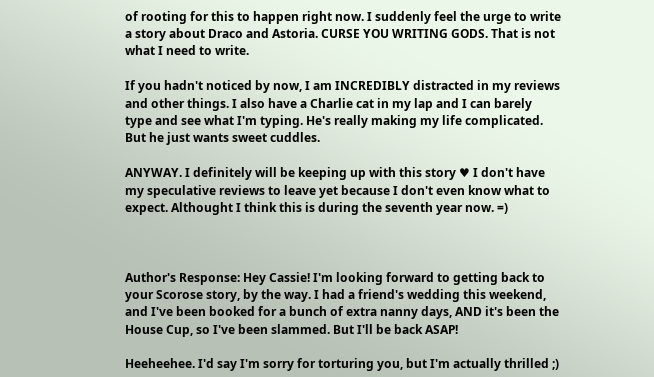of rooting for this to happen right now. I suddenly feel the urge to write a story about Draco and Astoria. CURSE YOU WRITING GODS. That is not what I need to write.

If you hadn't noticed by now, I am INCREDIBLY distracted in my reviews and other things. I also have a Charlie cat in my lap and I can barely type and see what I'm typing. He's really making my life complicated. But he just wants sweet cuddles.

ANYWAY. I definitely will be keeping up with this story ♥ I don't have my speculative reviews to leave yet because I don't even know what to expect. Althought I think this is during the seventh year now. =)



Author's Response: Hey Cassie! I'm looking forward to getting back to your Scorose story, by the way. I had a friend's wedding this weekend, and I've been booked for a bunch of extra nanny days, AND it's been the House Cup, so I've been slammed. But I'll be back ASAP!

Heeheehee. I'd say I'm sorry for torturing you, but I'm actually thrilled ;)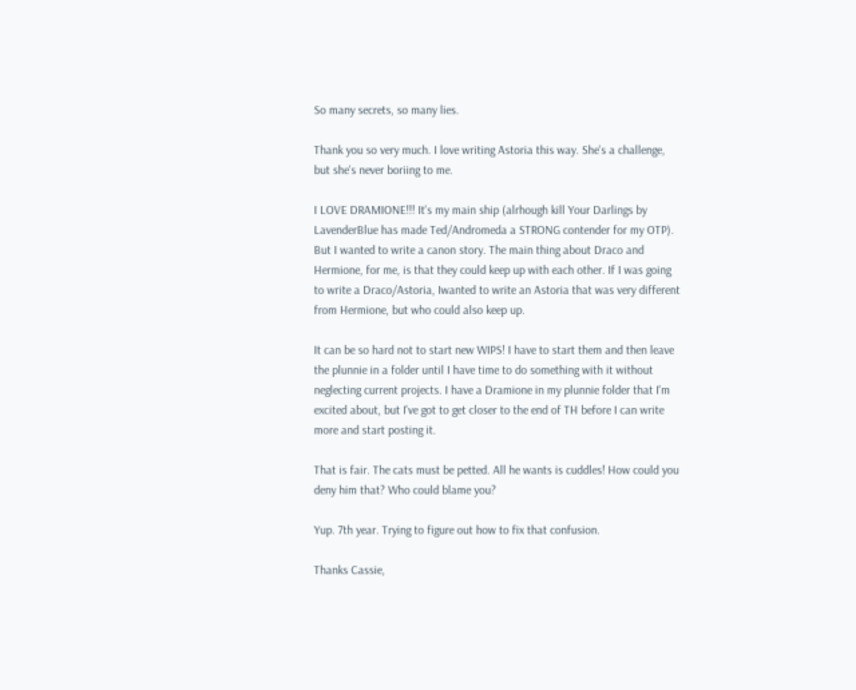So many secrets, so many lies.

Thank you so very much. I love writing Astoria this way. She's a challenge, but she's never boriing to me.

I LOVE DRAMIONE!!! It's my main ship (alrhough kill Your Darlings by LavenderBlue has made Ted/Andromeda a STRONG contender for my OTP). But I wanted to write a canon story. The main thing about Draco and Hermione, for me, is that they could keep up with each other. If I was going to write a Draco/Astoria, Iwanted to write an Astoria that was very different from Hermione, but who could also keep up.

It can be so hard not to start new WIPS! I have to start them and then leave the plunnie in a folder until I have time to do something with it without neglecting current projects. I have a Dramione in my plunnie folder that I'm excited about, but I've got to get closer to the end of TH before I can write more and start posting it.

That is fair. The cats must be petted. All he wants is cuddles! How could you deny him that? Who could blame you?

Yup. 7th year. Trying to figure out how to fix that confusion.

Thanks Cassie,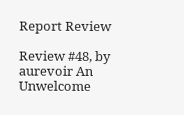Report Review

Review #48, by aurevoir An Unwelcome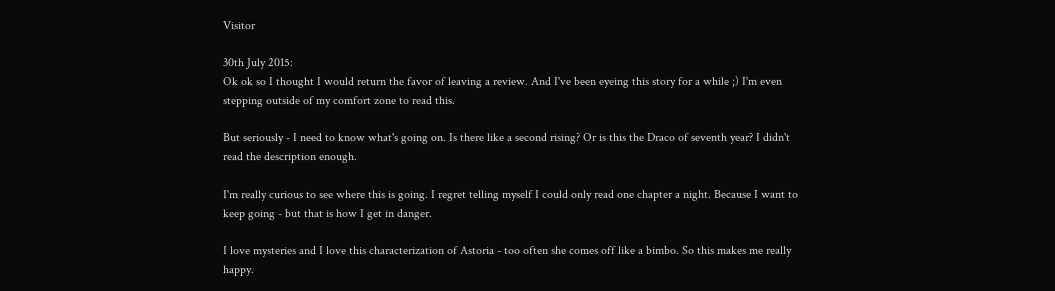Visitor

30th July 2015:
Ok ok so I thought I would return the favor of leaving a review. And I've been eyeing this story for a while ;) I'm even stepping outside of my comfort zone to read this.

But seriously - I need to know what's going on. Is there like a second rising? Or is this the Draco of seventh year? I didn't read the description enough.

I'm really curious to see where this is going. I regret telling myself I could only read one chapter a night. Because I want to keep going - but that is how I get in danger.

I love mysteries and I love this characterization of Astoria - too often she comes off like a bimbo. So this makes me really happy.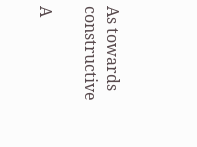As towards constructive

A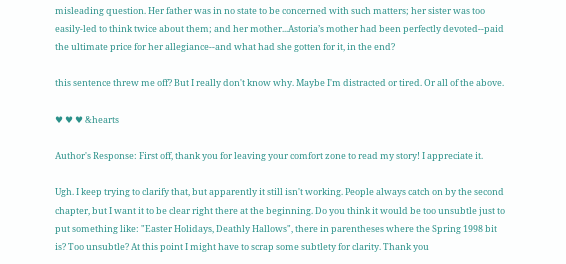misleading question. Her father was in no state to be concerned with such matters; her sister was too easily-led to think twice about them; and her mother...Astoria’s mother had been perfectly devoted--paid the ultimate price for her allegiance--and what had she gotten for it, in the end?

this sentence threw me off? But I really don't know why. Maybe I'm distracted or tired. Or all of the above.

♥ ♥ ♥ &hearts

Author's Response: First off, thank you for leaving your comfort zone to read my story! I appreciate it.

Ugh. I keep trying to clarify that, but apparently it still isn't working. People always catch on by the second chapter, but I want it to be clear right there at the beginning. Do you think it would be too unsubtle just to put something like: "Easter Holidays, Deathly Hallows", there in parentheses where the Spring 1998 bit is? Too unsubtle? At this point I might have to scrap some subtlety for clarity. Thank you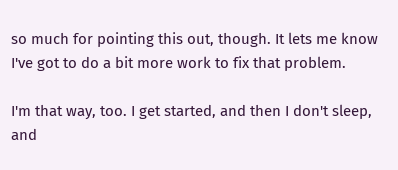so much for pointing this out, though. It lets me know I've got to do a bit more work to fix that problem.

I'm that way, too. I get started, and then I don't sleep, and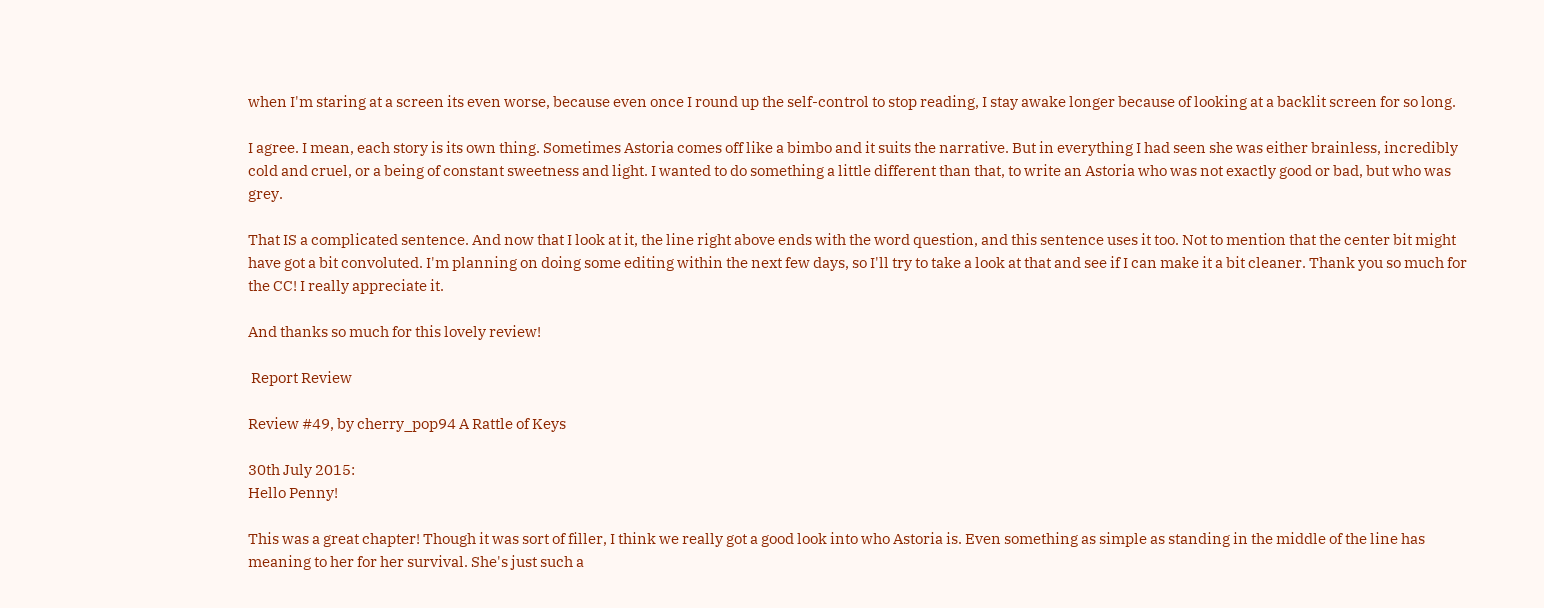when I'm staring at a screen its even worse, because even once I round up the self-control to stop reading, I stay awake longer because of looking at a backlit screen for so long.

I agree. I mean, each story is its own thing. Sometimes Astoria comes off like a bimbo and it suits the narrative. But in everything I had seen she was either brainless, incredibly cold and cruel, or a being of constant sweetness and light. I wanted to do something a little different than that, to write an Astoria who was not exactly good or bad, but who was grey.

That IS a complicated sentence. And now that I look at it, the line right above ends with the word question, and this sentence uses it too. Not to mention that the center bit might have got a bit convoluted. I'm planning on doing some editing within the next few days, so I'll try to take a look at that and see if I can make it a bit cleaner. Thank you so much for the CC! I really appreciate it.

And thanks so much for this lovely review!

 Report Review

Review #49, by cherry_pop94 A Rattle of Keys

30th July 2015:
Hello Penny!

This was a great chapter! Though it was sort of filler, I think we really got a good look into who Astoria is. Even something as simple as standing in the middle of the line has meaning to her for her survival. She's just such a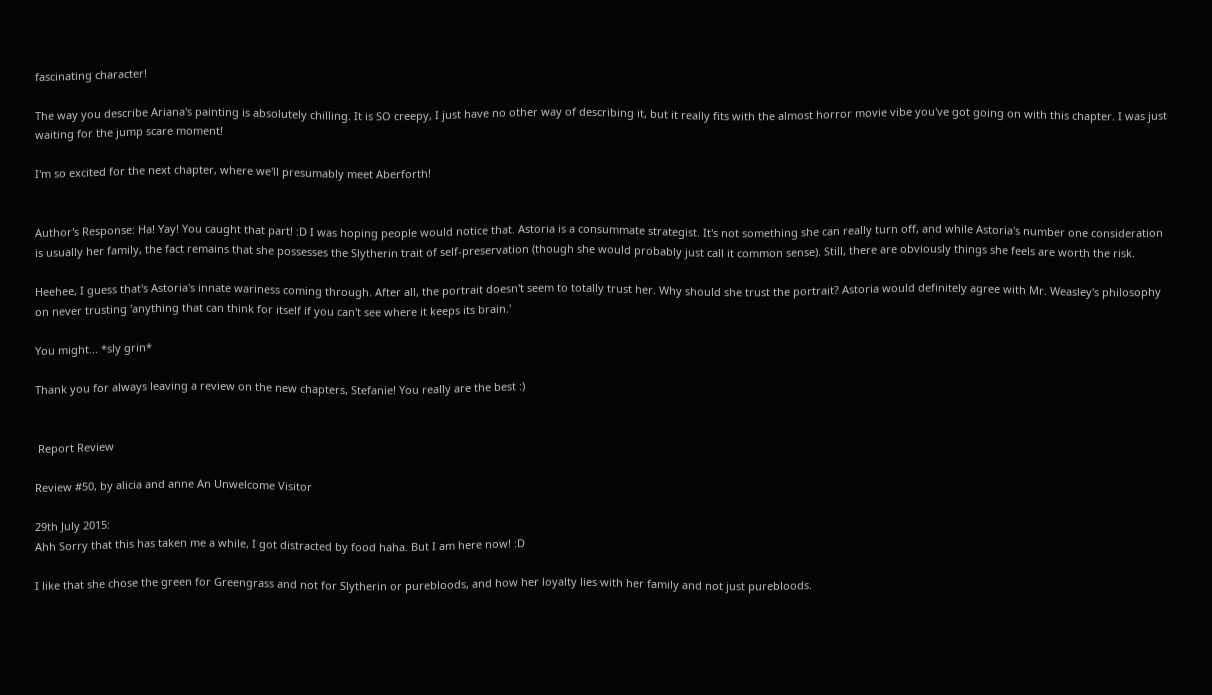fascinating character!

The way you describe Ariana's painting is absolutely chilling. It is SO creepy, I just have no other way of describing it, but it really fits with the almost horror movie vibe you've got going on with this chapter. I was just waiting for the jump scare moment!

I'm so excited for the next chapter, where we'll presumably meet Aberforth!


Author's Response: Ha! Yay! You caught that part! :D I was hoping people would notice that. Astoria is a consummate strategist. It's not something she can really turn off, and while Astoria's number one consideration is usually her family, the fact remains that she possesses the Slytherin trait of self-preservation (though she would probably just call it common sense). Still, there are obviously things she feels are worth the risk.

Heehee, I guess that's Astoria's innate wariness coming through. After all, the portrait doesn't seem to totally trust her. Why should she trust the portrait? Astoria would definitely agree with Mr. Weasley's philosophy on never trusting 'anything that can think for itself if you can't see where it keeps its brain.'

You might... *sly grin*

Thank you for always leaving a review on the new chapters, Stefanie! You really are the best :)


 Report Review

Review #50, by alicia and anne An Unwelcome Visitor

29th July 2015:
Ahh Sorry that this has taken me a while, I got distracted by food haha. But I am here now! :D

I like that she chose the green for Greengrass and not for Slytherin or purebloods, and how her loyalty lies with her family and not just purebloods.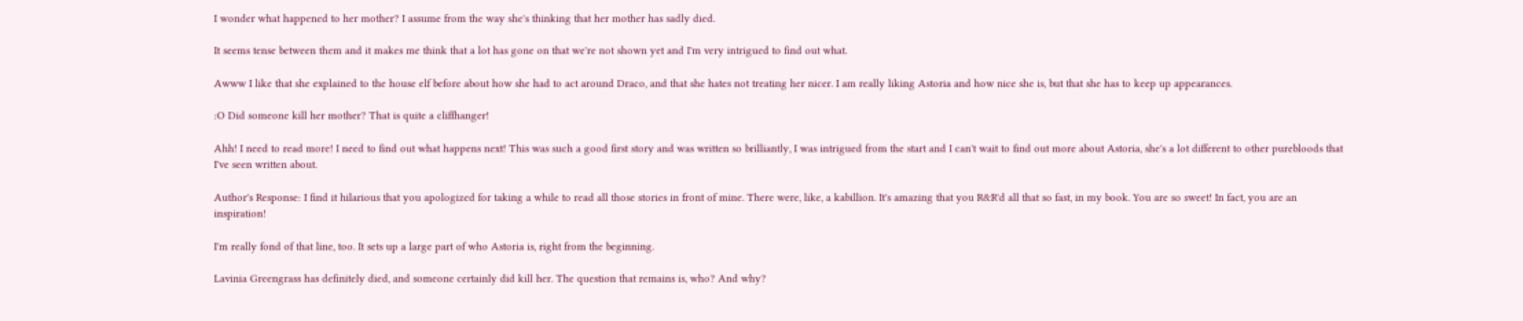I wonder what happened to her mother? I assume from the way she's thinking that her mother has sadly died.

It seems tense between them and it makes me think that a lot has gone on that we're not shown yet and I'm very intrigued to find out what.

Awww I like that she explained to the house elf before about how she had to act around Draco, and that she hates not treating her nicer. I am really liking Astoria and how nice she is, but that she has to keep up appearances.

:O Did someone kill her mother? That is quite a cliffhanger!

Ahh! I need to read more! I need to find out what happens next! This was such a good first story and was written so brilliantly, I was intrigued from the start and I can't wait to find out more about Astoria, she's a lot different to other purebloods that I've seen written about.

Author's Response: I find it hilarious that you apologized for taking a while to read all those stories in front of mine. There were, like, a kabillion. It's amazing that you R&R'd all that so fast, in my book. You are so sweet! In fact, you are an inspiration!

I'm really fond of that line, too. It sets up a large part of who Astoria is, right from the beginning.

Lavinia Greengrass has definitely died, and someone certainly did kill her. The question that remains is, who? And why?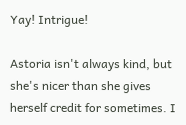Yay! Intrigue!

Astoria isn't always kind, but she's nicer than she gives herself credit for sometimes. I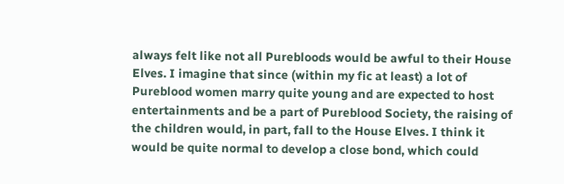always felt like not all Purebloods would be awful to their House Elves. I imagine that since (within my fic at least) a lot of Pureblood women marry quite young and are expected to host entertainments and be a part of Pureblood Society, the raising of the children would, in part, fall to the House Elves. I think it would be quite normal to develop a close bond, which could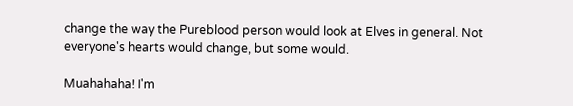change the way the Pureblood person would look at Elves in general. Not everyone's hearts would change, but some would.

Muahahaha! I'm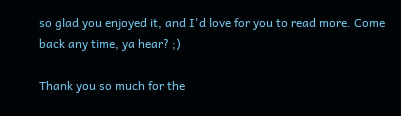so glad you enjoyed it, and I'd love for you to read more. Come back any time, ya hear? ;)

Thank you so much for the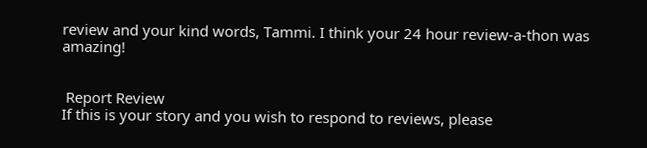review and your kind words, Tammi. I think your 24 hour review-a-thon was amazing!


 Report Review
If this is your story and you wish to respond to reviews, please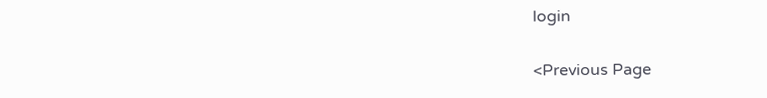login

<Previous Page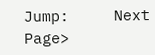Jump:     Next Page>